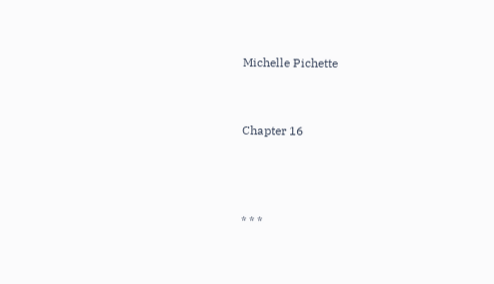Michelle Pichette


Chapter 16



* * *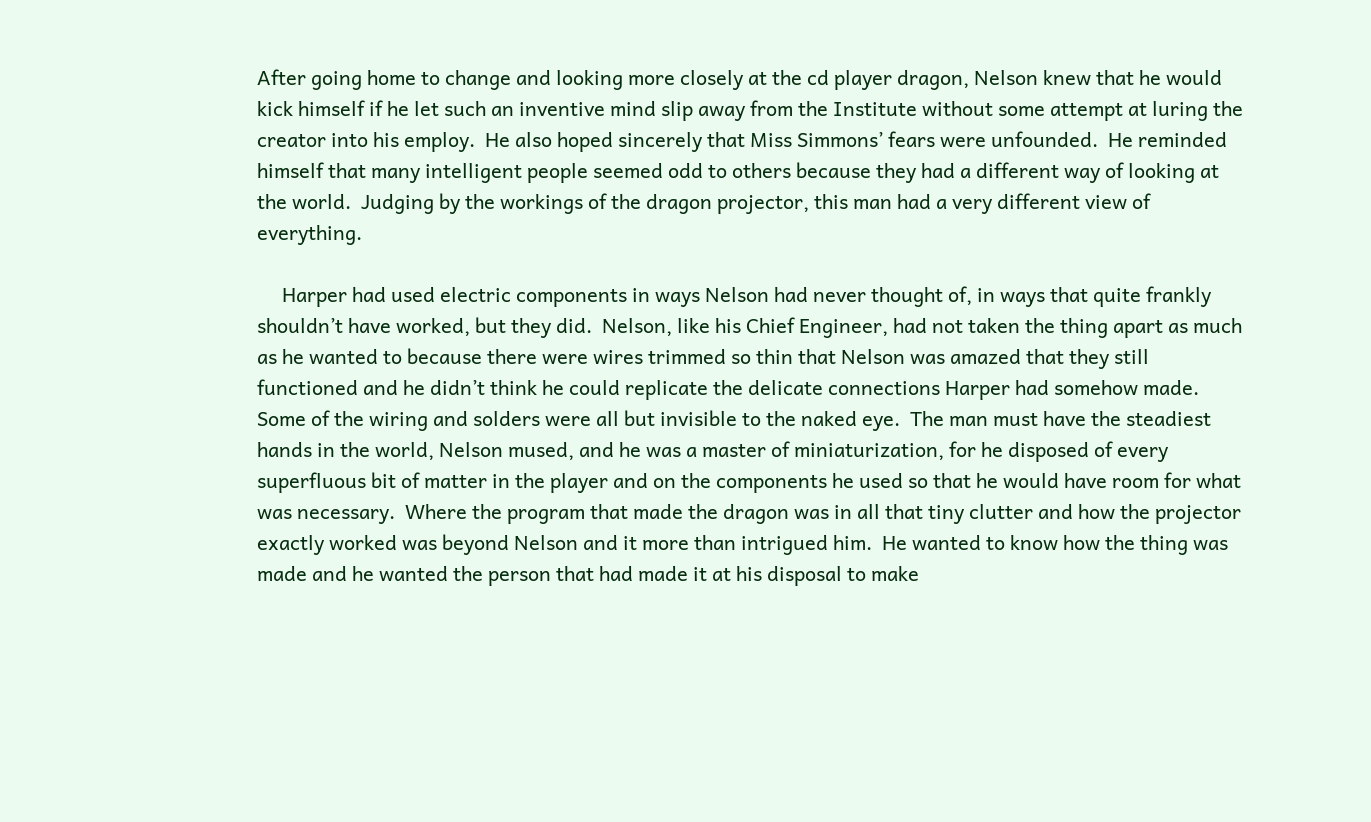After going home to change and looking more closely at the cd player dragon, Nelson knew that he would kick himself if he let such an inventive mind slip away from the Institute without some attempt at luring the creator into his employ.  He also hoped sincerely that Miss Simmons’ fears were unfounded.  He reminded himself that many intelligent people seemed odd to others because they had a different way of looking at the world.  Judging by the workings of the dragon projector, this man had a very different view of everything.

     Harper had used electric components in ways Nelson had never thought of, in ways that quite frankly shouldn’t have worked, but they did.  Nelson, like his Chief Engineer, had not taken the thing apart as much as he wanted to because there were wires trimmed so thin that Nelson was amazed that they still functioned and he didn’t think he could replicate the delicate connections Harper had somehow made.  Some of the wiring and solders were all but invisible to the naked eye.  The man must have the steadiest hands in the world, Nelson mused, and he was a master of miniaturization, for he disposed of every superfluous bit of matter in the player and on the components he used so that he would have room for what was necessary.  Where the program that made the dragon was in all that tiny clutter and how the projector exactly worked was beyond Nelson and it more than intrigued him.  He wanted to know how the thing was made and he wanted the person that had made it at his disposal to make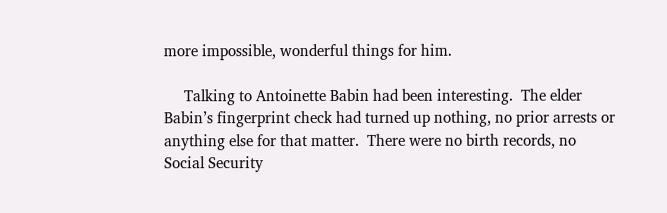more impossible, wonderful things for him.

     Talking to Antoinette Babin had been interesting.  The elder Babin’s fingerprint check had turned up nothing, no prior arrests or anything else for that matter.  There were no birth records, no Social Security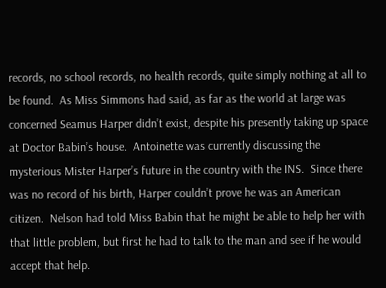records, no school records, no health records, quite simply nothing at all to be found.  As Miss Simmons had said, as far as the world at large was concerned Seamus Harper didn’t exist, despite his presently taking up space at Doctor Babin’s house.  Antoinette was currently discussing the mysterious Mister Harper’s future in the country with the INS.  Since there was no record of his birth, Harper couldn’t prove he was an American citizen.  Nelson had told Miss Babin that he might be able to help her with that little problem, but first he had to talk to the man and see if he would accept that help.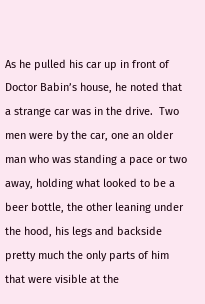As he pulled his car up in front of Doctor Babin’s house, he noted that a strange car was in the drive.  Two men were by the car, one an older man who was standing a pace or two away, holding what looked to be a beer bottle, the other leaning under the hood, his legs and backside pretty much the only parts of him that were visible at the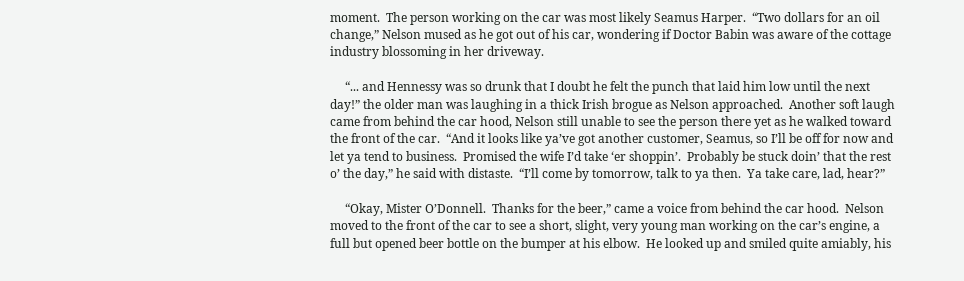moment.  The person working on the car was most likely Seamus Harper.  “Two dollars for an oil change,” Nelson mused as he got out of his car, wondering if Doctor Babin was aware of the cottage industry blossoming in her driveway.

     “... and Hennessy was so drunk that I doubt he felt the punch that laid him low until the next day!” the older man was laughing in a thick Irish brogue as Nelson approached.  Another soft laugh came from behind the car hood, Nelson still unable to see the person there yet as he walked toward the front of the car.  “And it looks like ya’ve got another customer, Seamus, so I’ll be off for now and let ya tend to business.  Promised the wife I’d take ‘er shoppin’.  Probably be stuck doin’ that the rest o’ the day,” he said with distaste.  “I’ll come by tomorrow, talk to ya then.  Ya take care, lad, hear?”

     “Okay, Mister O’Donnell.  Thanks for the beer,” came a voice from behind the car hood.  Nelson moved to the front of the car to see a short, slight, very young man working on the car’s engine, a full but opened beer bottle on the bumper at his elbow.  He looked up and smiled quite amiably, his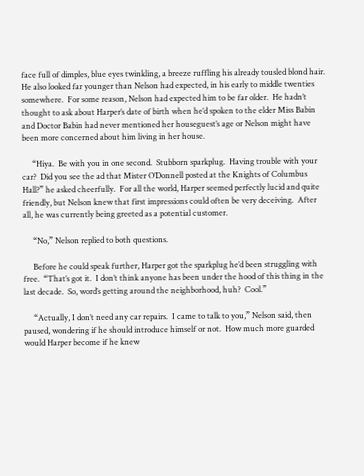face full of dimples, blue eyes twinkling, a breeze ruffling his already tousled blond hair.  He also looked far younger than Nelson had expected, in his early to middle twenties somewhere.  For some reason, Nelson had expected him to be far older.  He hadn’t thought to ask about Harper’s date of birth when he’d spoken to the elder Miss Babin and Doctor Babin had never mentioned her houseguest’s age or Nelson might have been more concerned about him living in her house.

     “Hiya.  Be with you in one second.  Stubborn sparkplug.  Having trouble with your car?  Did you see the ad that Mister O’Donnell posted at the Knights of Columbus Hall?” he asked cheerfully.  For all the world, Harper seemed perfectly lucid and quite friendly, but Nelson knew that first impressions could often be very deceiving.  After all, he was currently being greeted as a potential customer.

     “No,” Nelson replied to both questions.

     Before he could speak further, Harper got the sparkplug he’d been struggling with free.  “That’s got it.  I don’t think anyone has been under the hood of this thing in the last decade.  So, word’s getting around the neighborhood, huh?  Cool.”

     “Actually, I don’t need any car repairs.  I came to talk to you,” Nelson said, then paused, wondering if he should introduce himself or not.  How much more guarded would Harper become if he knew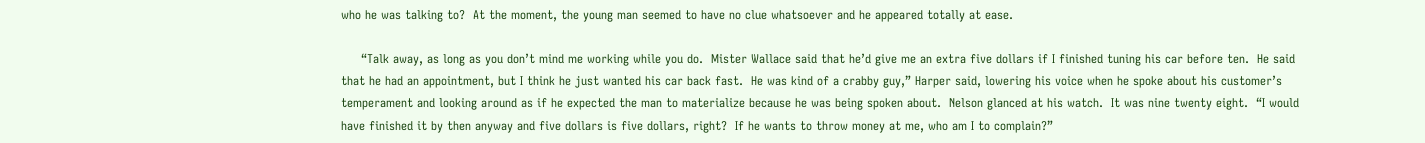who he was talking to?  At the moment, the young man seemed to have no clue whatsoever and he appeared totally at ease.

     “Talk away, as long as you don’t mind me working while you do.  Mister Wallace said that he’d give me an extra five dollars if I finished tuning his car before ten.  He said that he had an appointment, but I think he just wanted his car back fast.  He was kind of a crabby guy,” Harper said, lowering his voice when he spoke about his customer’s temperament and looking around as if he expected the man to materialize because he was being spoken about.  Nelson glanced at his watch.  It was nine twenty eight.  “I would have finished it by then anyway and five dollars is five dollars, right?  If he wants to throw money at me, who am I to complain?”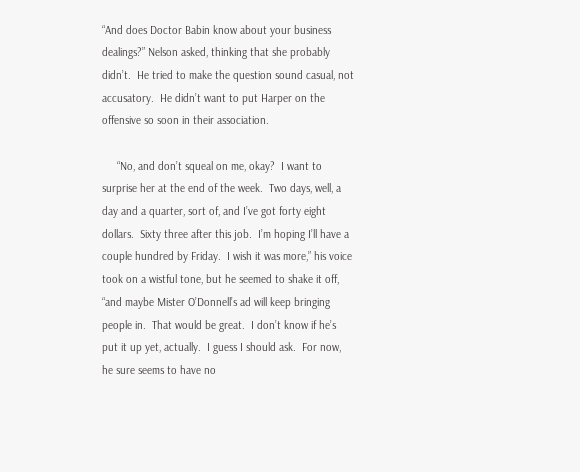“And does Doctor Babin know about your business dealings?” Nelson asked, thinking that she probably didn’t.  He tried to make the question sound casual, not accusatory.  He didn’t want to put Harper on the offensive so soon in their association.

     “No, and don’t squeal on me, okay?  I want to surprise her at the end of the week.  Two days, well, a day and a quarter, sort of, and I’ve got forty eight dollars.  Sixty three after this job.  I’m hoping I’ll have a couple hundred by Friday.  I wish it was more,” his voice took on a wistful tone, but he seemed to shake it off, “and maybe Mister O’Donnell’s ad will keep bringing people in.  That would be great.  I don’t know if he’s put it up yet, actually.  I guess I should ask.  For now, he sure seems to have no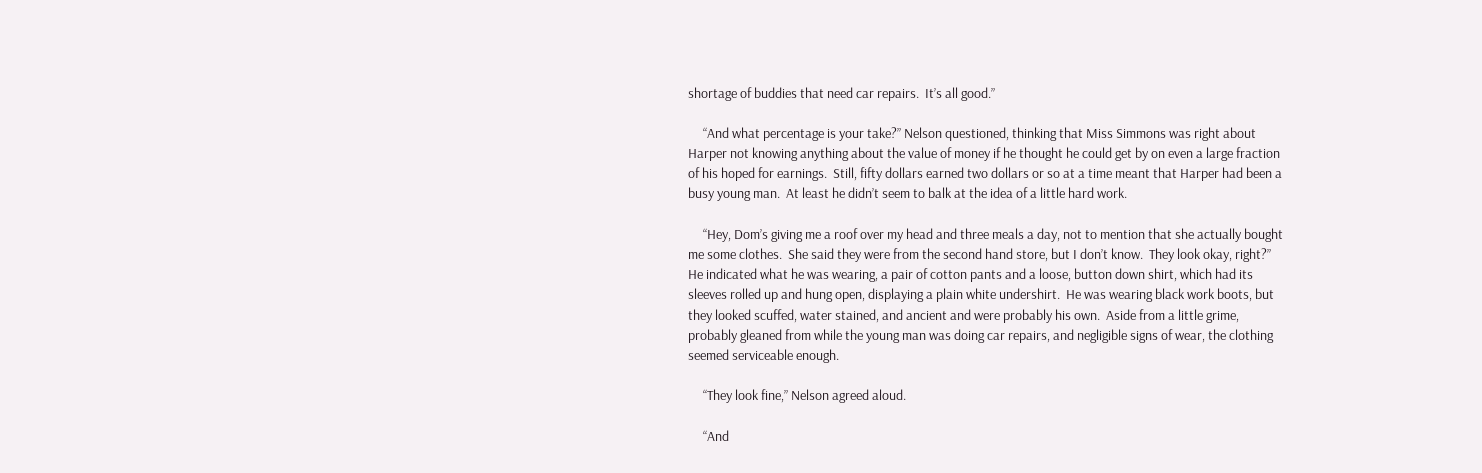shortage of buddies that need car repairs.  It’s all good.”

     “And what percentage is your take?” Nelson questioned, thinking that Miss Simmons was right about Harper not knowing anything about the value of money if he thought he could get by on even a large fraction of his hoped for earnings.  Still, fifty dollars earned two dollars or so at a time meant that Harper had been a busy young man.  At least he didn’t seem to balk at the idea of a little hard work.

     “Hey, Dom’s giving me a roof over my head and three meals a day, not to mention that she actually bought me some clothes.  She said they were from the second hand store, but I don’t know.  They look okay, right?”   He indicated what he was wearing, a pair of cotton pants and a loose, button down shirt, which had its sleeves rolled up and hung open, displaying a plain white undershirt.  He was wearing black work boots, but they looked scuffed, water stained, and ancient and were probably his own.  Aside from a little grime, probably gleaned from while the young man was doing car repairs, and negligible signs of wear, the clothing seemed serviceable enough.

     “They look fine,” Nelson agreed aloud.

     “And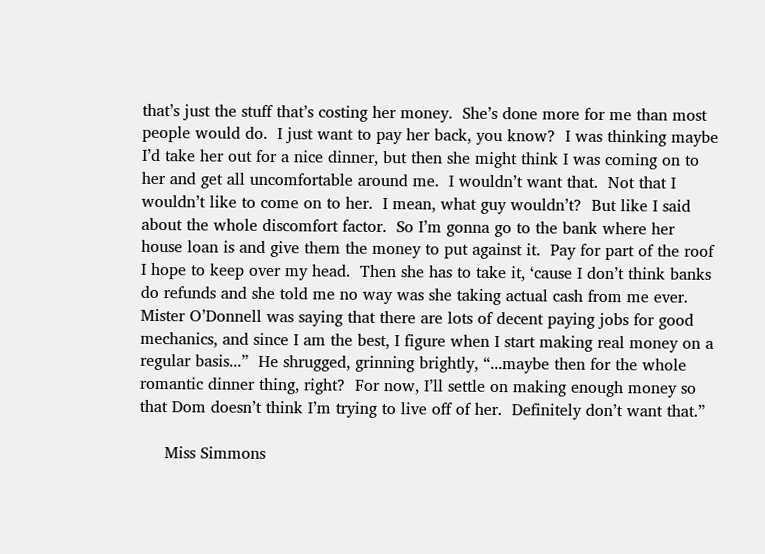that’s just the stuff that’s costing her money.  She’s done more for me than most people would do.  I just want to pay her back, you know?  I was thinking maybe I’d take her out for a nice dinner, but then she might think I was coming on to her and get all uncomfortable around me.  I wouldn’t want that.  Not that I wouldn’t like to come on to her.  I mean, what guy wouldn’t?  But like I said about the whole discomfort factor.  So I’m gonna go to the bank where her house loan is and give them the money to put against it.  Pay for part of the roof I hope to keep over my head.  Then she has to take it, ‘cause I don’t think banks do refunds and she told me no way was she taking actual cash from me ever.  Mister O’Donnell was saying that there are lots of decent paying jobs for good mechanics, and since I am the best, I figure when I start making real money on a regular basis...”  He shrugged, grinning brightly, “...maybe then for the whole romantic dinner thing, right?  For now, I’ll settle on making enough money so that Dom doesn’t think I’m trying to live off of her.  Definitely don’t want that.”

     Miss Simmons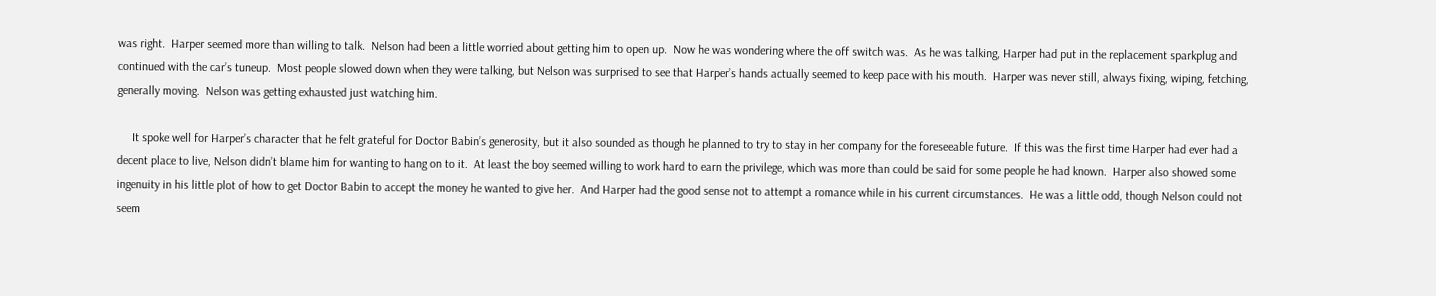was right.  Harper seemed more than willing to talk.  Nelson had been a little worried about getting him to open up.  Now he was wondering where the off switch was.  As he was talking, Harper had put in the replacement sparkplug and continued with the car’s tuneup.  Most people slowed down when they were talking, but Nelson was surprised to see that Harper’s hands actually seemed to keep pace with his mouth.  Harper was never still, always fixing, wiping, fetching, generally moving.  Nelson was getting exhausted just watching him.

     It spoke well for Harper’s character that he felt grateful for Doctor Babin’s generosity, but it also sounded as though he planned to try to stay in her company for the foreseeable future.  If this was the first time Harper had ever had a decent place to live, Nelson didn’t blame him for wanting to hang on to it.  At least the boy seemed willing to work hard to earn the privilege, which was more than could be said for some people he had known.  Harper also showed some ingenuity in his little plot of how to get Doctor Babin to accept the money he wanted to give her.  And Harper had the good sense not to attempt a romance while in his current circumstances.  He was a little odd, though Nelson could not seem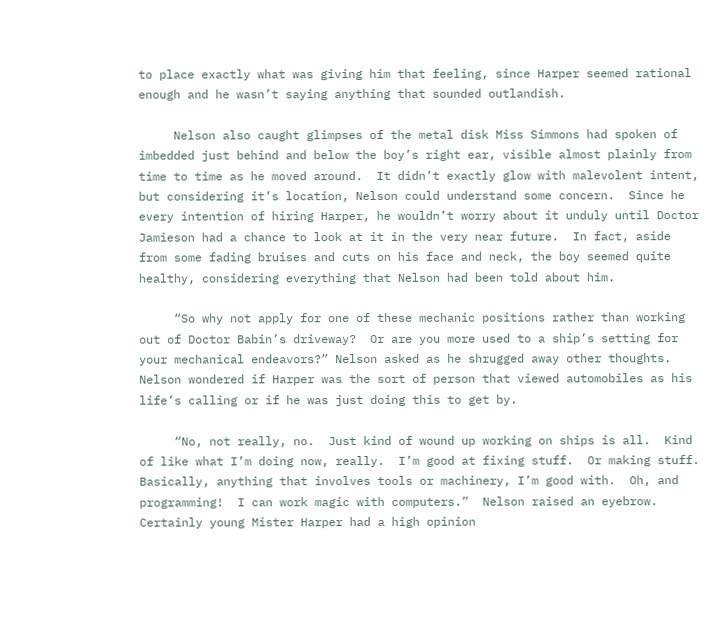to place exactly what was giving him that feeling, since Harper seemed rational enough and he wasn’t saying anything that sounded outlandish.

     Nelson also caught glimpses of the metal disk Miss Simmons had spoken of imbedded just behind and below the boy’s right ear, visible almost plainly from time to time as he moved around.  It didn’t exactly glow with malevolent intent, but considering it’s location, Nelson could understand some concern.  Since he every intention of hiring Harper, he wouldn’t worry about it unduly until Doctor Jamieson had a chance to look at it in the very near future.  In fact, aside from some fading bruises and cuts on his face and neck, the boy seemed quite healthy, considering everything that Nelson had been told about him.

     “So why not apply for one of these mechanic positions rather than working out of Doctor Babin’s driveway?  Or are you more used to a ship’s setting for your mechanical endeavors?” Nelson asked as he shrugged away other thoughts.  Nelson wondered if Harper was the sort of person that viewed automobiles as his life’s calling or if he was just doing this to get by.

     “No, not really, no.  Just kind of wound up working on ships is all.  Kind of like what I’m doing now, really.  I’m good at fixing stuff.  Or making stuff.  Basically, anything that involves tools or machinery, I’m good with.  Oh, and programming!  I can work magic with computers.”  Nelson raised an eyebrow.  Certainly young Mister Harper had a high opinion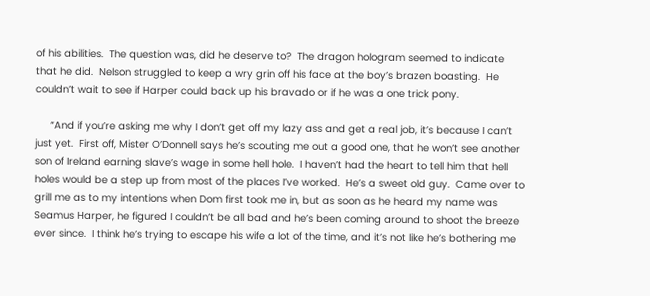of his abilities.  The question was, did he deserve to?  The dragon hologram seemed to indicate that he did.  Nelson struggled to keep a wry grin off his face at the boy’s brazen boasting.  He couldn’t wait to see if Harper could back up his bravado or if he was a one trick pony.

     “And if you’re asking me why I don’t get off my lazy ass and get a real job, it’s because I can’t just yet.  First off, Mister O’Donnell says he’s scouting me out a good one, that he won’t see another son of Ireland earning slave’s wage in some hell hole.  I haven’t had the heart to tell him that hell holes would be a step up from most of the places I’ve worked.  He’s a sweet old guy.  Came over to grill me as to my intentions when Dom first took me in, but as soon as he heard my name was Seamus Harper, he figured I couldn’t be all bad and he’s been coming around to shoot the breeze ever since.  I think he’s trying to escape his wife a lot of the time, and it’s not like he’s bothering me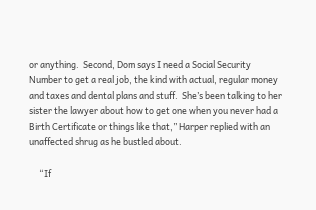or anything.  Second, Dom says I need a Social Security Number to get a real job, the kind with actual, regular money and taxes and dental plans and stuff.  She’s been talking to her sister the lawyer about how to get one when you never had a Birth Certificate or things like that,” Harper replied with an unaffected shrug as he bustled about.

     “If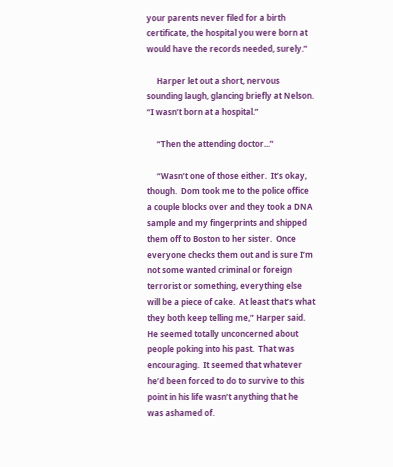your parents never filed for a birth certificate, the hospital you were born at would have the records needed, surely.”

     Harper let out a short, nervous sounding laugh, glancing briefly at Nelson.  “I wasn’t born at a hospital.”

     “Then the attending doctor...”

     “Wasn’t one of those either.  It’s okay, though.  Dom took me to the police office a couple blocks over and they took a DNA sample and my fingerprints and shipped them off to Boston to her sister.  Once everyone checks them out and is sure I’m not some wanted criminal or foreign terrorist or something, everything else will be a piece of cake.  At least that’s what they both keep telling me,” Harper said.  He seemed totally unconcerned about people poking into his past.  That was encouraging.  It seemed that whatever he’d been forced to do to survive to this point in his life wasn’t anything that he was ashamed of.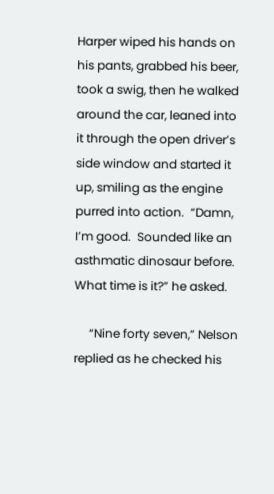Harper wiped his hands on his pants, grabbed his beer, took a swig, then he walked around the car, leaned into it through the open driver’s side window and started it up, smiling as the engine purred into action.  “Damn, I’m good.  Sounded like an asthmatic dinosaur before.  What time is it?” he asked.

     “Nine forty seven,” Nelson replied as he checked his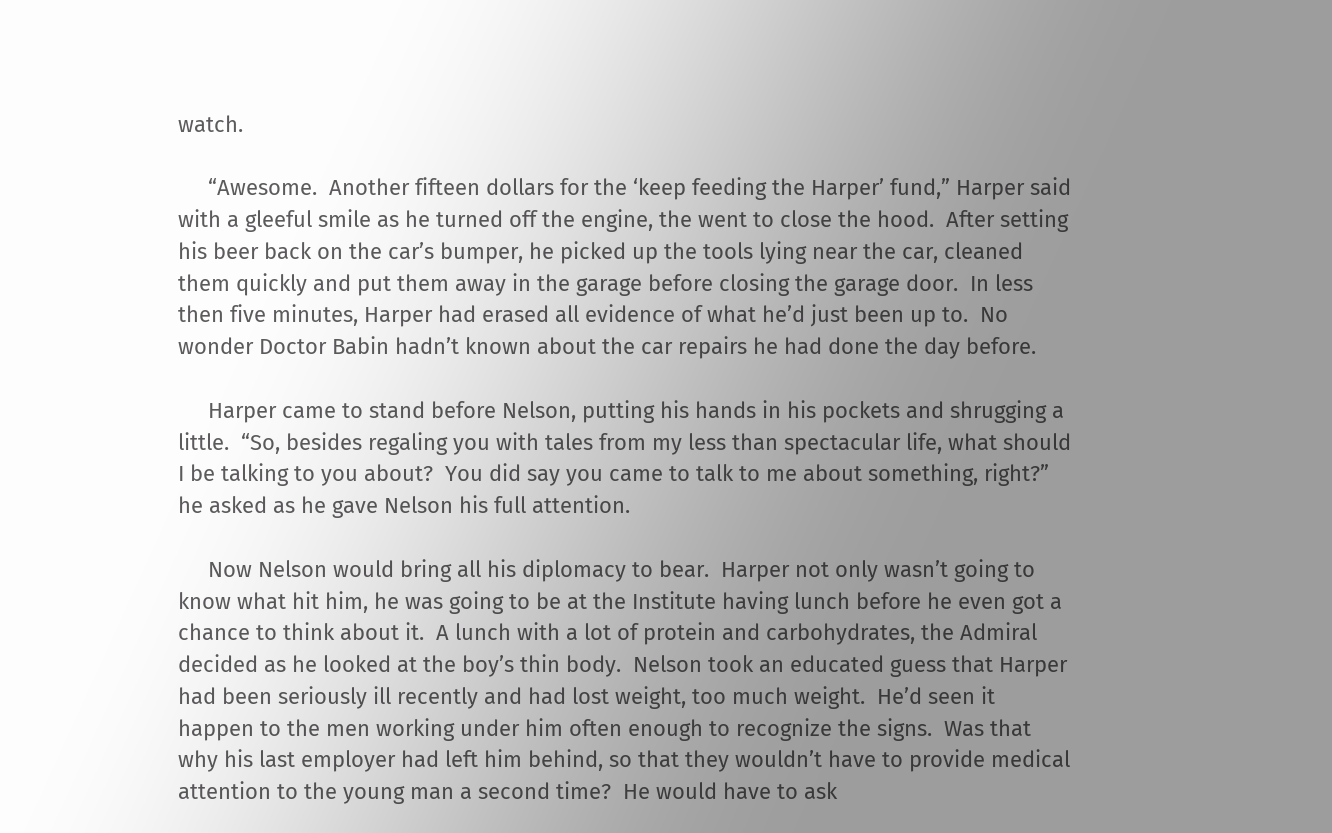watch.

     “Awesome.  Another fifteen dollars for the ‘keep feeding the Harper’ fund,” Harper said with a gleeful smile as he turned off the engine, the went to close the hood.  After setting his beer back on the car’s bumper, he picked up the tools lying near the car, cleaned them quickly and put them away in the garage before closing the garage door.  In less then five minutes, Harper had erased all evidence of what he’d just been up to.  No wonder Doctor Babin hadn’t known about the car repairs he had done the day before.

     Harper came to stand before Nelson, putting his hands in his pockets and shrugging a little.  “So, besides regaling you with tales from my less than spectacular life, what should I be talking to you about?  You did say you came to talk to me about something, right?” he asked as he gave Nelson his full attention.

     Now Nelson would bring all his diplomacy to bear.  Harper not only wasn’t going to know what hit him, he was going to be at the Institute having lunch before he even got a chance to think about it.  A lunch with a lot of protein and carbohydrates, the Admiral decided as he looked at the boy’s thin body.  Nelson took an educated guess that Harper had been seriously ill recently and had lost weight, too much weight.  He’d seen it happen to the men working under him often enough to recognize the signs.  Was that why his last employer had left him behind, so that they wouldn’t have to provide medical attention to the young man a second time?  He would have to ask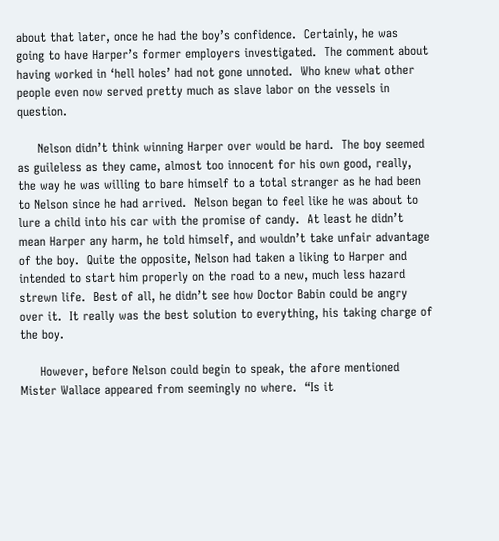about that later, once he had the boy’s confidence.  Certainly, he was going to have Harper’s former employers investigated.  The comment about having worked in ‘hell holes’ had not gone unnoted.  Who knew what other people even now served pretty much as slave labor on the vessels in question.

     Nelson didn’t think winning Harper over would be hard.  The boy seemed as guileless as they came, almost too innocent for his own good, really, the way he was willing to bare himself to a total stranger as he had been to Nelson since he had arrived.  Nelson began to feel like he was about to lure a child into his car with the promise of candy.  At least he didn’t mean Harper any harm, he told himself, and wouldn’t take unfair advantage of the boy.  Quite the opposite, Nelson had taken a liking to Harper and intended to start him properly on the road to a new, much less hazard strewn life.  Best of all, he didn’t see how Doctor Babin could be angry over it.  It really was the best solution to everything, his taking charge of the boy.

     However, before Nelson could begin to speak, the afore mentioned Mister Wallace appeared from seemingly no where.  “Is it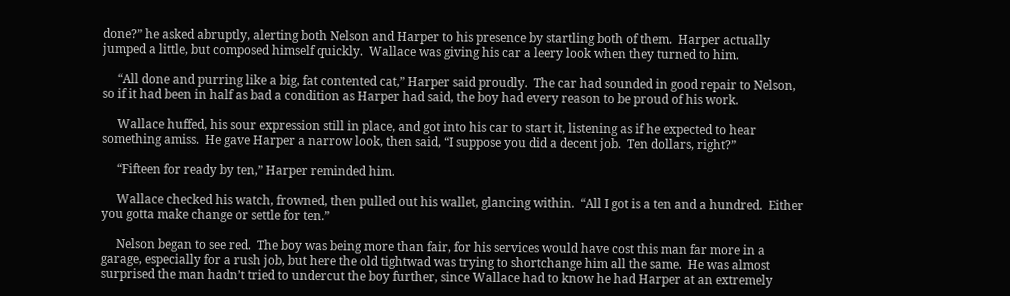done?” he asked abruptly, alerting both Nelson and Harper to his presence by startling both of them.  Harper actually jumped a little, but composed himself quickly.  Wallace was giving his car a leery look when they turned to him.

     “All done and purring like a big, fat contented cat,” Harper said proudly.  The car had sounded in good repair to Nelson, so if it had been in half as bad a condition as Harper had said, the boy had every reason to be proud of his work.

     Wallace huffed, his sour expression still in place, and got into his car to start it, listening as if he expected to hear something amiss.  He gave Harper a narrow look, then said, “I suppose you did a decent job.  Ten dollars, right?”

     “Fifteen for ready by ten,” Harper reminded him.

     Wallace checked his watch, frowned, then pulled out his wallet, glancing within.  “All I got is a ten and a hundred.  Either you gotta make change or settle for ten.”

     Nelson began to see red.  The boy was being more than fair, for his services would have cost this man far more in a garage, especially for a rush job, but here the old tightwad was trying to shortchange him all the same.  He was almost surprised the man hadn’t tried to undercut the boy further, since Wallace had to know he had Harper at an extremely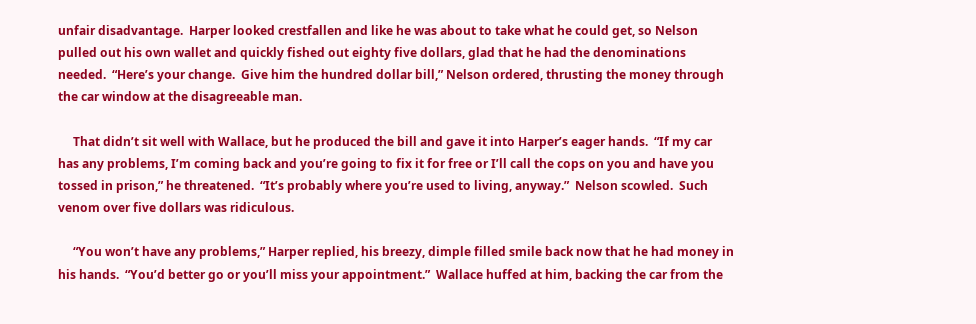unfair disadvantage.  Harper looked crestfallen and like he was about to take what he could get, so Nelson pulled out his own wallet and quickly fished out eighty five dollars, glad that he had the denominations needed.  “Here’s your change.  Give him the hundred dollar bill,” Nelson ordered, thrusting the money through the car window at the disagreeable man.

     That didn’t sit well with Wallace, but he produced the bill and gave it into Harper’s eager hands.  “If my car has any problems, I’m coming back and you’re going to fix it for free or I’ll call the cops on you and have you tossed in prison,” he threatened.  “It’s probably where you’re used to living, anyway.”  Nelson scowled.  Such venom over five dollars was ridiculous.

     “You won’t have any problems,” Harper replied, his breezy, dimple filled smile back now that he had money in his hands.  “You’d better go or you’ll miss your appointment.”  Wallace huffed at him, backing the car from the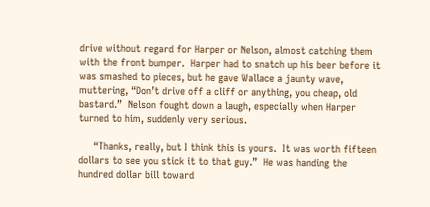drive without regard for Harper or Nelson, almost catching them with the front bumper.  Harper had to snatch up his beer before it was smashed to pieces, but he gave Wallace a jaunty wave, muttering, “Don’t drive off a cliff or anything, you cheap, old bastard.”  Nelson fought down a laugh, especially when Harper turned to him, suddenly very serious.

     “Thanks, really, but I think this is yours.  It was worth fifteen dollars to see you stick it to that guy.”  He was handing the hundred dollar bill toward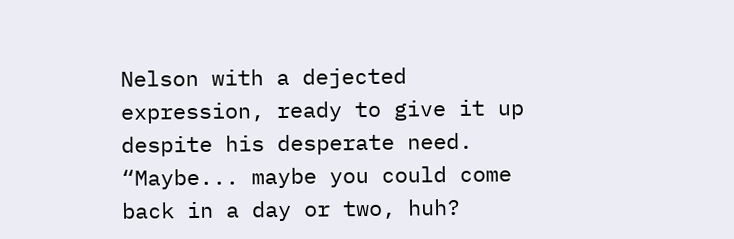Nelson with a dejected expression, ready to give it up despite his desperate need.  “Maybe... maybe you could come back in a day or two, huh?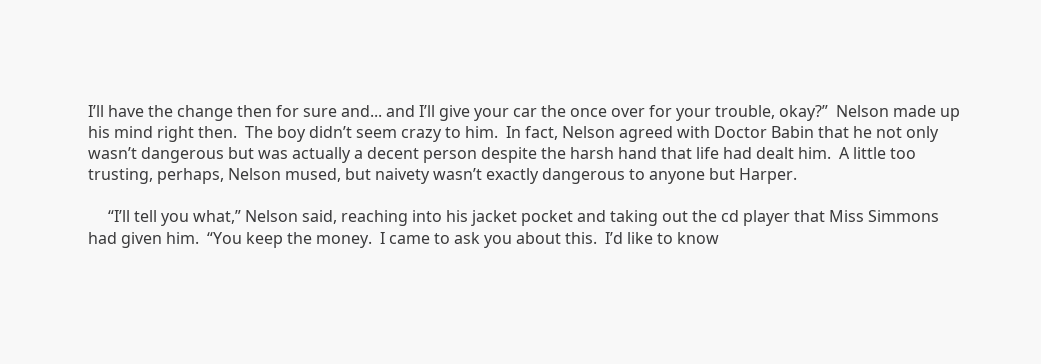I’ll have the change then for sure and... and I’ll give your car the once over for your trouble, okay?”  Nelson made up his mind right then.  The boy didn’t seem crazy to him.  In fact, Nelson agreed with Doctor Babin that he not only wasn’t dangerous but was actually a decent person despite the harsh hand that life had dealt him.  A little too trusting, perhaps, Nelson mused, but naivety wasn’t exactly dangerous to anyone but Harper.

     “I’ll tell you what,” Nelson said, reaching into his jacket pocket and taking out the cd player that Miss Simmons had given him.  “You keep the money.  I came to ask you about this.  I’d like to know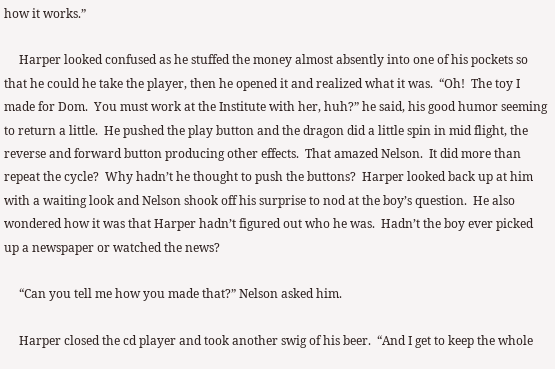how it works.”

     Harper looked confused as he stuffed the money almost absently into one of his pockets so that he could he take the player, then he opened it and realized what it was.  “Oh!  The toy I made for Dom.  You must work at the Institute with her, huh?” he said, his good humor seeming to return a little.  He pushed the play button and the dragon did a little spin in mid flight, the reverse and forward button producing other effects.  That amazed Nelson.  It did more than repeat the cycle?  Why hadn’t he thought to push the buttons?  Harper looked back up at him with a waiting look and Nelson shook off his surprise to nod at the boy’s question.  He also wondered how it was that Harper hadn’t figured out who he was.  Hadn’t the boy ever picked up a newspaper or watched the news?

     “Can you tell me how you made that?” Nelson asked him.

     Harper closed the cd player and took another swig of his beer.  “And I get to keep the whole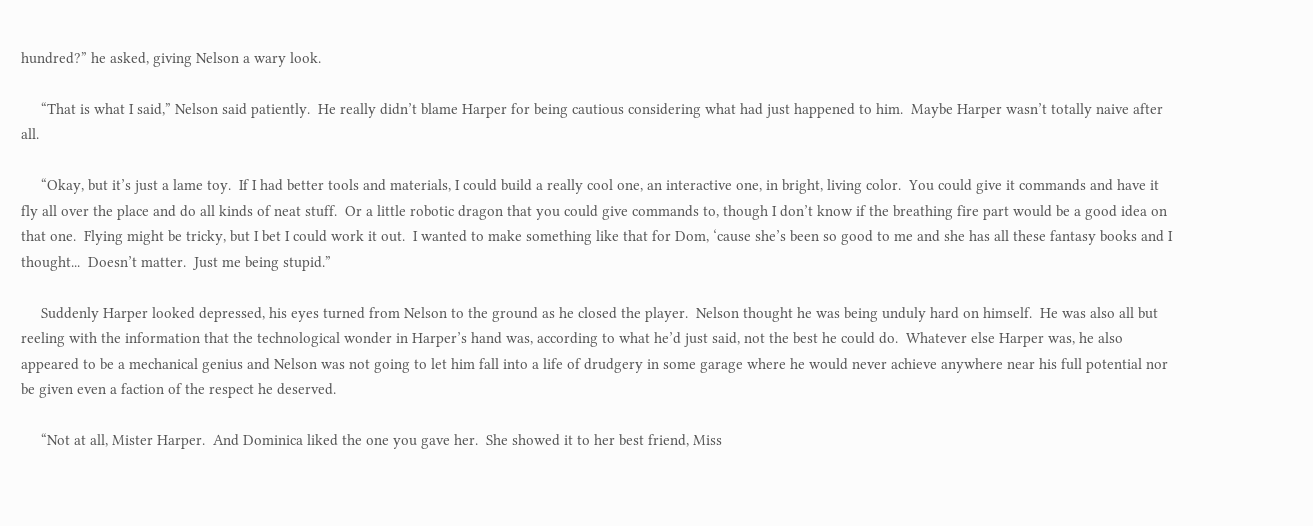hundred?” he asked, giving Nelson a wary look.

     “That is what I said,” Nelson said patiently.  He really didn’t blame Harper for being cautious considering what had just happened to him.  Maybe Harper wasn’t totally naive after all.

     “Okay, but it’s just a lame toy.  If I had better tools and materials, I could build a really cool one, an interactive one, in bright, living color.  You could give it commands and have it fly all over the place and do all kinds of neat stuff.  Or a little robotic dragon that you could give commands to, though I don’t know if the breathing fire part would be a good idea on that one.  Flying might be tricky, but I bet I could work it out.  I wanted to make something like that for Dom, ‘cause she’s been so good to me and she has all these fantasy books and I thought...  Doesn’t matter.  Just me being stupid.”

     Suddenly Harper looked depressed, his eyes turned from Nelson to the ground as he closed the player.  Nelson thought he was being unduly hard on himself.  He was also all but reeling with the information that the technological wonder in Harper’s hand was, according to what he’d just said, not the best he could do.  Whatever else Harper was, he also appeared to be a mechanical genius and Nelson was not going to let him fall into a life of drudgery in some garage where he would never achieve anywhere near his full potential nor be given even a faction of the respect he deserved.

     “Not at all, Mister Harper.  And Dominica liked the one you gave her.  She showed it to her best friend, Miss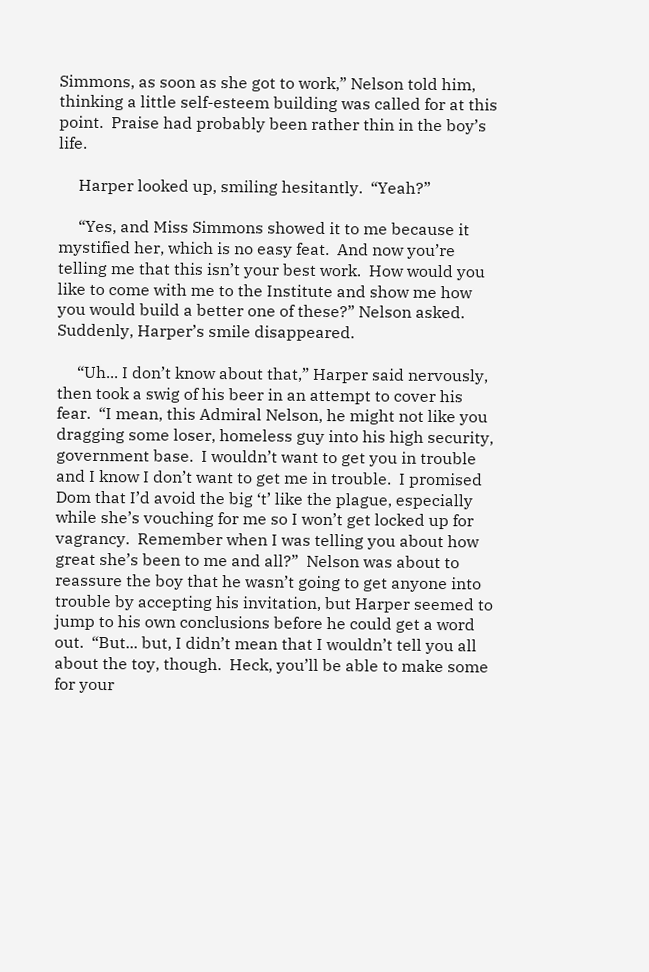Simmons, as soon as she got to work,” Nelson told him, thinking a little self-esteem building was called for at this point.  Praise had probably been rather thin in the boy’s life.

     Harper looked up, smiling hesitantly.  “Yeah?”

     “Yes, and Miss Simmons showed it to me because it mystified her, which is no easy feat.  And now you’re telling me that this isn’t your best work.  How would you like to come with me to the Institute and show me how you would build a better one of these?” Nelson asked.  Suddenly, Harper’s smile disappeared.

     “Uh... I don’t know about that,” Harper said nervously, then took a swig of his beer in an attempt to cover his fear.  “I mean, this Admiral Nelson, he might not like you dragging some loser, homeless guy into his high security, government base.  I wouldn’t want to get you in trouble and I know I don’t want to get me in trouble.  I promised Dom that I’d avoid the big ‘t’ like the plague, especially while she’s vouching for me so I won’t get locked up for vagrancy.  Remember when I was telling you about how great she’s been to me and all?”  Nelson was about to reassure the boy that he wasn’t going to get anyone into trouble by accepting his invitation, but Harper seemed to jump to his own conclusions before he could get a word out.  “But... but, I didn’t mean that I wouldn’t tell you all about the toy, though.  Heck, you’ll be able to make some for your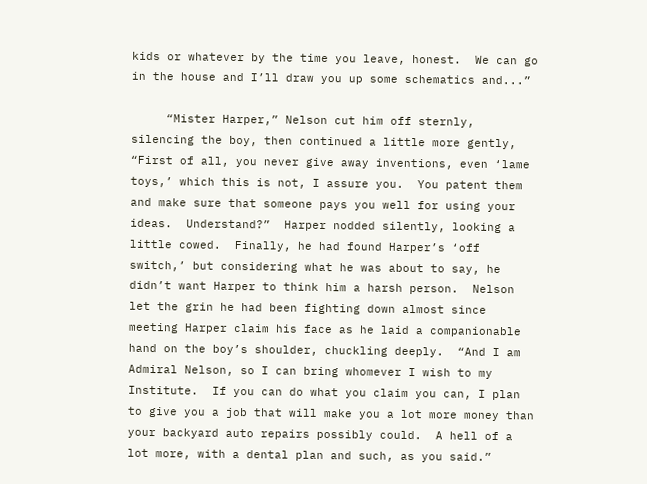kids or whatever by the time you leave, honest.  We can go in the house and I’ll draw you up some schematics and...”

     “Mister Harper,” Nelson cut him off sternly, silencing the boy, then continued a little more gently, “First of all, you never give away inventions, even ‘lame toys,’ which this is not, I assure you.  You patent them and make sure that someone pays you well for using your ideas.  Understand?”  Harper nodded silently, looking a little cowed.  Finally, he had found Harper’s ‘off switch,’ but considering what he was about to say, he didn’t want Harper to think him a harsh person.  Nelson let the grin he had been fighting down almost since meeting Harper claim his face as he laid a companionable hand on the boy’s shoulder, chuckling deeply.  “And I am Admiral Nelson, so I can bring whomever I wish to my Institute.  If you can do what you claim you can, I plan to give you a job that will make you a lot more money than your backyard auto repairs possibly could.  A hell of a lot more, with a dental plan and such, as you said.”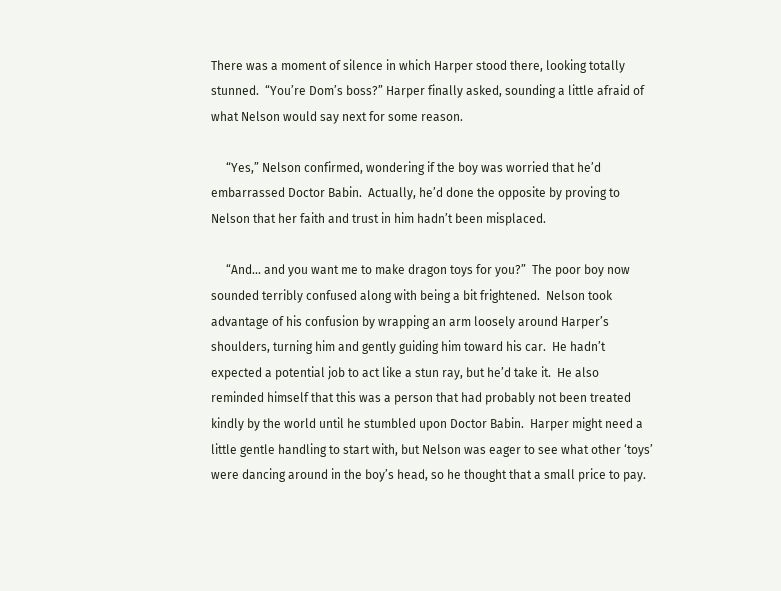There was a moment of silence in which Harper stood there, looking totally stunned.  “You’re Dom’s boss?” Harper finally asked, sounding a little afraid of what Nelson would say next for some reason.

     “Yes,” Nelson confirmed, wondering if the boy was worried that he’d embarrassed Doctor Babin.  Actually, he’d done the opposite by proving to Nelson that her faith and trust in him hadn’t been misplaced.

     “And... and you want me to make dragon toys for you?”  The poor boy now sounded terribly confused along with being a bit frightened.  Nelson took advantage of his confusion by wrapping an arm loosely around Harper’s shoulders, turning him and gently guiding him toward his car.  He hadn’t expected a potential job to act like a stun ray, but he’d take it.  He also reminded himself that this was a person that had probably not been treated kindly by the world until he stumbled upon Doctor Babin.  Harper might need a little gentle handling to start with, but Nelson was eager to see what other ‘toys’ were dancing around in the boy’s head, so he thought that a small price to pay.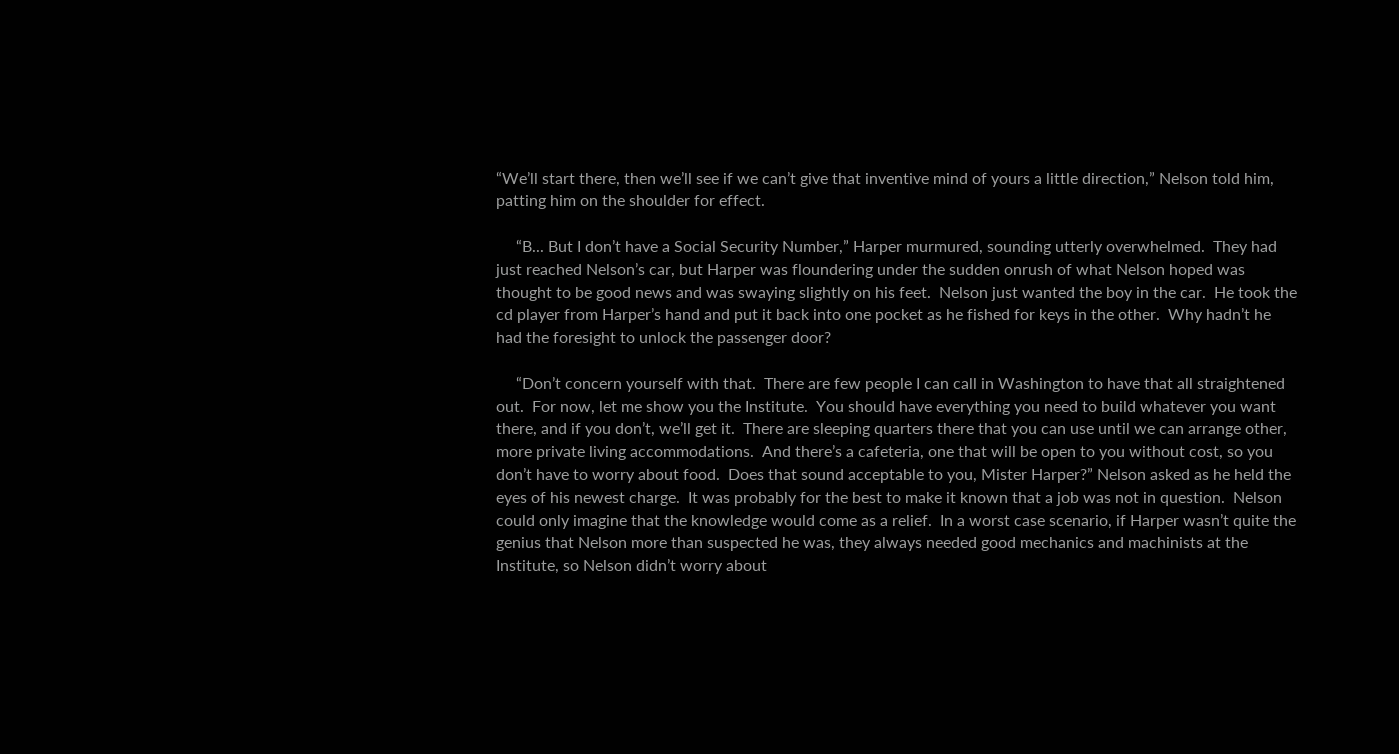“We’ll start there, then we’ll see if we can’t give that inventive mind of yours a little direction,” Nelson told him, patting him on the shoulder for effect.

     “B... But I don’t have a Social Security Number,” Harper murmured, sounding utterly overwhelmed.  They had just reached Nelson’s car, but Harper was floundering under the sudden onrush of what Nelson hoped was thought to be good news and was swaying slightly on his feet.  Nelson just wanted the boy in the car.  He took the cd player from Harper’s hand and put it back into one pocket as he fished for keys in the other.  Why hadn’t he had the foresight to unlock the passenger door?

     “Don’t concern yourself with that.  There are few people I can call in Washington to have that all straightened out.  For now, let me show you the Institute.  You should have everything you need to build whatever you want there, and if you don’t, we’ll get it.  There are sleeping quarters there that you can use until we can arrange other, more private living accommodations.  And there’s a cafeteria, one that will be open to you without cost, so you don’t have to worry about food.  Does that sound acceptable to you, Mister Harper?” Nelson asked as he held the eyes of his newest charge.  It was probably for the best to make it known that a job was not in question.  Nelson could only imagine that the knowledge would come as a relief.  In a worst case scenario, if Harper wasn’t quite the genius that Nelson more than suspected he was, they always needed good mechanics and machinists at the Institute, so Nelson didn’t worry about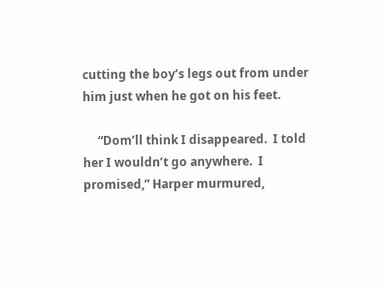cutting the boy’s legs out from under him just when he got on his feet.

     “Dom’ll think I disappeared.  I told her I wouldn’t go anywhere.  I promised,” Harper murmured,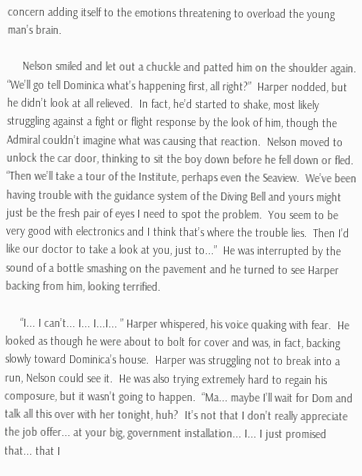concern adding itself to the emotions threatening to overload the young man’s brain.

     Nelson smiled and let out a chuckle and patted him on the shoulder again.  “We’ll go tell Dominica what’s happening first, all right?”  Harper nodded, but he didn’t look at all relieved.  In fact, he’d started to shake, most likely struggling against a fight or flight response by the look of him, though the Admiral couldn’t imagine what was causing that reaction.  Nelson moved to unlock the car door, thinking to sit the boy down before he fell down or fled.  “Then we’ll take a tour of the Institute, perhaps even the Seaview.  We’ve been having trouble with the guidance system of the Diving Bell and yours might just be the fresh pair of eyes I need to spot the problem.  You seem to be very good with electronics and I think that’s where the trouble lies.  Then I’d like our doctor to take a look at you, just to...”  He was interrupted by the sound of a bottle smashing on the pavement and he turned to see Harper backing from him, looking terrified.

     “I... I can’t... I... I...I... ” Harper whispered, his voice quaking with fear.  He looked as though he were about to bolt for cover and was, in fact, backing slowly toward Dominica’s house.  Harper was struggling not to break into a run, Nelson could see it.  He was also trying extremely hard to regain his composure, but it wasn’t going to happen.  “Ma... maybe I’ll wait for Dom and talk all this over with her tonight, huh?  It’s not that I don’t really appreciate the job offer... at your big, government installation... I... I just promised that... that I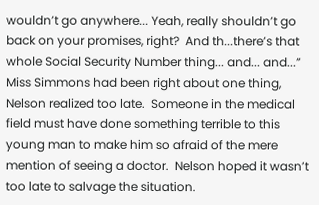wouldn’t go anywhere... Yeah, really shouldn’t go back on your promises, right?  And th...there’s that whole Social Security Number thing... and... and...”  Miss Simmons had been right about one thing, Nelson realized too late.  Someone in the medical field must have done something terrible to this young man to make him so afraid of the mere mention of seeing a doctor.  Nelson hoped it wasn’t too late to salvage the situation.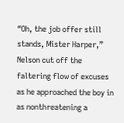“Oh, the job offer still stands, Mister Harper,” Nelson cut off the faltering flow of excuses as he approached the boy in as nonthreatening a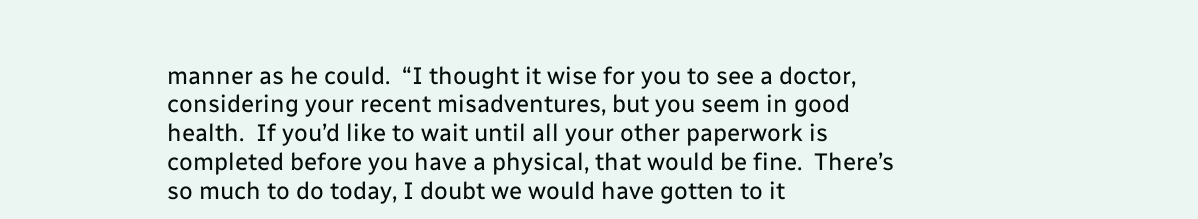manner as he could.  “I thought it wise for you to see a doctor, considering your recent misadventures, but you seem in good health.  If you’d like to wait until all your other paperwork is completed before you have a physical, that would be fine.  There’s so much to do today, I doubt we would have gotten to it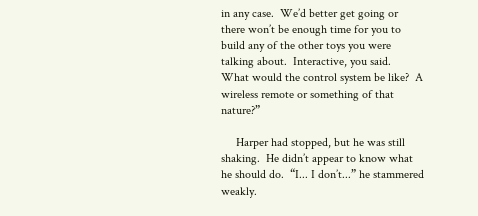in any case.  We’d better get going or there won’t be enough time for you to build any of the other toys you were talking about.  Interactive, you said.  What would the control system be like?  A wireless remote or something of that nature?”

     Harper had stopped, but he was still shaking.  He didn’t appear to know what he should do.  “I... I don’t...” he stammered weakly.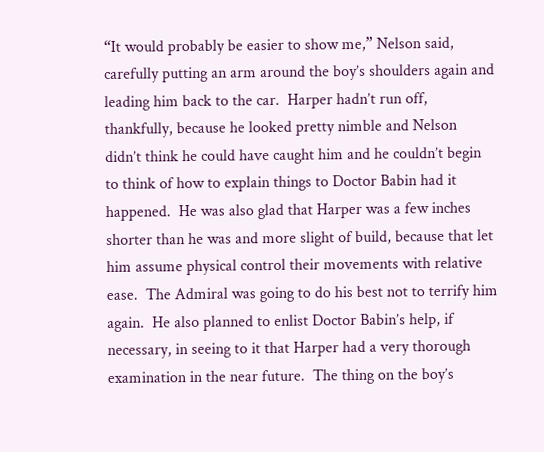“It would probably be easier to show me,” Nelson said, carefully putting an arm around the boy’s shoulders again and leading him back to the car.  Harper hadn’t run off, thankfully, because he looked pretty nimble and Nelson didn’t think he could have caught him and he couldn’t begin to think of how to explain things to Doctor Babin had it happened.  He was also glad that Harper was a few inches shorter than he was and more slight of build, because that let him assume physical control their movements with relative ease.  The Admiral was going to do his best not to terrify him again.  He also planned to enlist Doctor Babin’s help, if necessary, in seeing to it that Harper had a very thorough examination in the near future.  The thing on the boy’s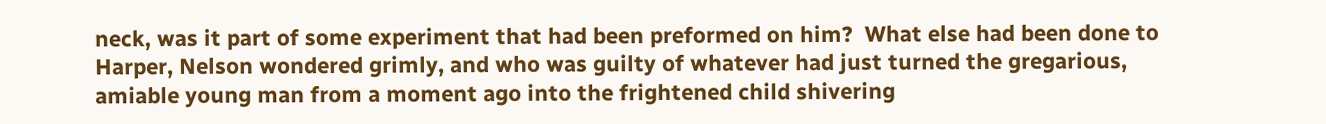neck, was it part of some experiment that had been preformed on him?  What else had been done to Harper, Nelson wondered grimly, and who was guilty of whatever had just turned the gregarious, amiable young man from a moment ago into the frightened child shivering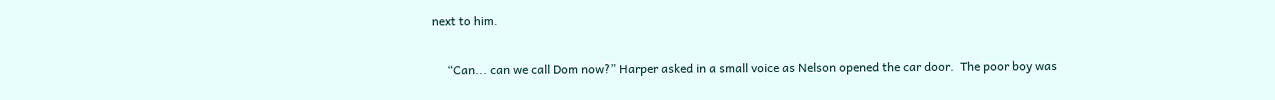next to him.

     “Can... can we call Dom now?” Harper asked in a small voice as Nelson opened the car door.  The poor boy was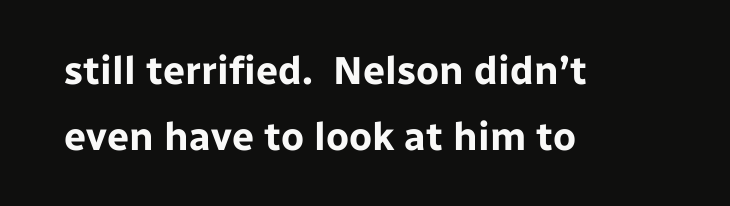still terrified.  Nelson didn’t even have to look at him to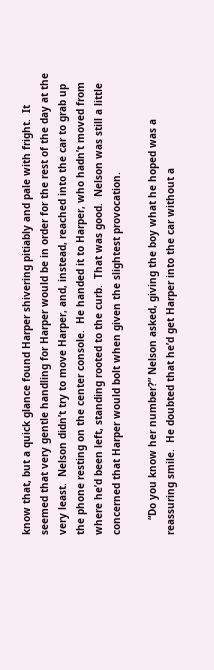know that, but a quick glance found Harper shivering pitiably and pale with fright.  It seemed that very gentle handling for Harper would be in order for the rest of the day at the very least.  Nelson didn’t try to move Harper, and, instead, reached into the car to grab up the phone resting on the center console.  He handed it to Harper, who hadn’t moved from where he’d been left, standing rooted to the curb.  That was good.  Nelson was still a little concerned that Harper would bolt when given the slightest provocation.

     “Do you know her number?” Nelson asked, giving the boy what he hoped was a reassuring smile.  He doubted that he’d get Harper into the car without a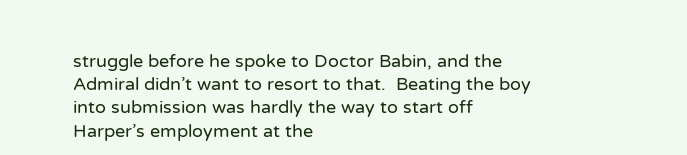struggle before he spoke to Doctor Babin, and the Admiral didn’t want to resort to that.  Beating the boy into submission was hardly the way to start off Harper’s employment at the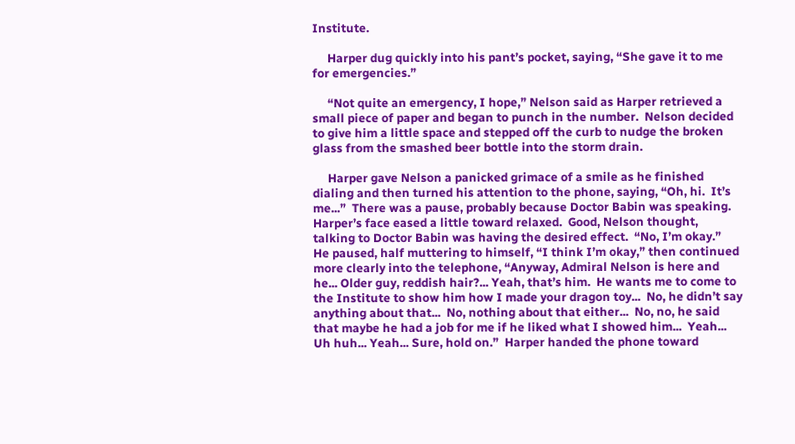Institute.

     Harper dug quickly into his pant’s pocket, saying, “She gave it to me for emergencies.”

     “Not quite an emergency, I hope,” Nelson said as Harper retrieved a small piece of paper and began to punch in the number.  Nelson decided to give him a little space and stepped off the curb to nudge the broken glass from the smashed beer bottle into the storm drain.

     Harper gave Nelson a panicked grimace of a smile as he finished dialing and then turned his attention to the phone, saying, “Oh, hi.  It’s me...”  There was a pause, probably because Doctor Babin was speaking.  Harper’s face eased a little toward relaxed.  Good, Nelson thought, talking to Doctor Babin was having the desired effect.  “No, I’m okay.”  He paused, half muttering to himself, “I think I’m okay,” then continued more clearly into the telephone, “Anyway, Admiral Nelson is here and he... Older guy, reddish hair?... Yeah, that’s him.  He wants me to come to the Institute to show him how I made your dragon toy...  No, he didn’t say anything about that...  No, nothing about that either...  No, no, he said that maybe he had a job for me if he liked what I showed him...  Yeah... Uh huh... Yeah... Sure, hold on.”  Harper handed the phone toward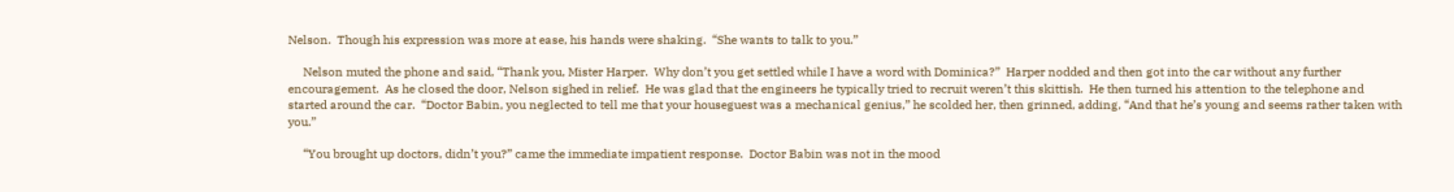Nelson.  Though his expression was more at ease, his hands were shaking.  “She wants to talk to you.”

     Nelson muted the phone and said, “Thank you, Mister Harper.  Why don’t you get settled while I have a word with Dominica?”  Harper nodded and then got into the car without any further encouragement.  As he closed the door, Nelson sighed in relief.  He was glad that the engineers he typically tried to recruit weren’t this skittish.  He then turned his attention to the telephone and started around the car.  “Doctor Babin, you neglected to tell me that your houseguest was a mechanical genius,” he scolded her, then grinned, adding, “And that he’s young and seems rather taken with you.”

     “You brought up doctors, didn’t you?” came the immediate impatient response.  Doctor Babin was not in the mood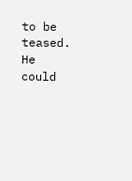to be teased.  He could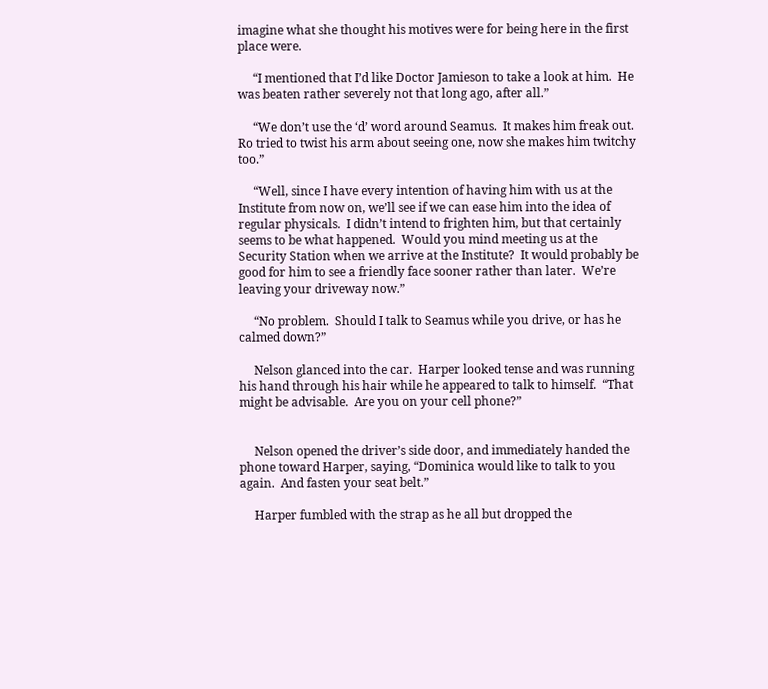imagine what she thought his motives were for being here in the first place were.

     “I mentioned that I’d like Doctor Jamieson to take a look at him.  He was beaten rather severely not that long ago, after all.”

     “We don’t use the ‘d’ word around Seamus.  It makes him freak out.  Ro tried to twist his arm about seeing one, now she makes him twitchy too.”

     “Well, since I have every intention of having him with us at the Institute from now on, we’ll see if we can ease him into the idea of regular physicals.  I didn’t intend to frighten him, but that certainly seems to be what happened.  Would you mind meeting us at the Security Station when we arrive at the Institute?  It would probably be good for him to see a friendly face sooner rather than later.  We’re leaving your driveway now.”

     “No problem.  Should I talk to Seamus while you drive, or has he calmed down?”

     Nelson glanced into the car.  Harper looked tense and was running his hand through his hair while he appeared to talk to himself.  “That might be advisable.  Are you on your cell phone?”


     Nelson opened the driver’s side door, and immediately handed the phone toward Harper, saying, “Dominica would like to talk to you again.  And fasten your seat belt.”

     Harper fumbled with the strap as he all but dropped the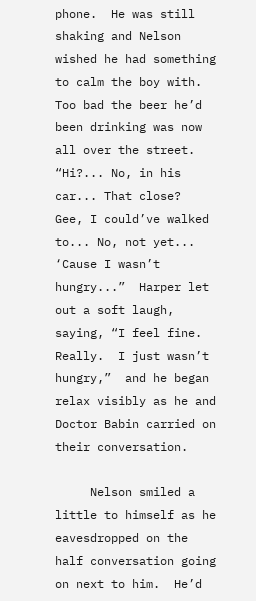phone.  He was still shaking and Nelson wished he had something to calm the boy with.  Too bad the beer he’d been drinking was now all over the street.  “Hi?... No, in his car... That close?  Gee, I could’ve walked to... No, not yet... ‘Cause I wasn’t hungry...”  Harper let out a soft laugh, saying, “I feel fine.  Really.  I just wasn’t hungry,”  and he began relax visibly as he and Doctor Babin carried on their conversation.

     Nelson smiled a little to himself as he eavesdropped on the half conversation going on next to him.  He’d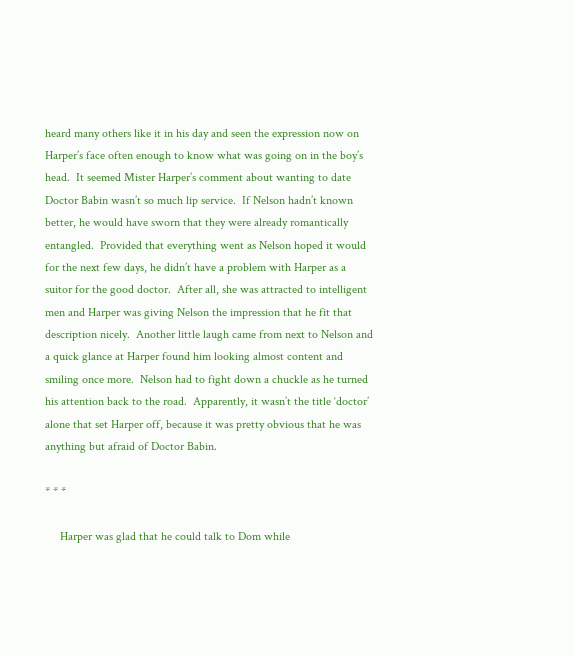heard many others like it in his day and seen the expression now on Harper’s face often enough to know what was going on in the boy’s head.  It seemed Mister Harper’s comment about wanting to date Doctor Babin wasn’t so much lip service.  If Nelson hadn’t known better, he would have sworn that they were already romantically entangled.  Provided that everything went as Nelson hoped it would for the next few days, he didn’t have a problem with Harper as a suitor for the good doctor.  After all, she was attracted to intelligent men and Harper was giving Nelson the impression that he fit that description nicely.  Another little laugh came from next to Nelson and a quick glance at Harper found him looking almost content and smiling once more.  Nelson had to fight down a chuckle as he turned his attention back to the road.  Apparently, it wasn’t the title ‘doctor’ alone that set Harper off, because it was pretty obvious that he was anything but afraid of Doctor Babin.

* * *

     Harper was glad that he could talk to Dom while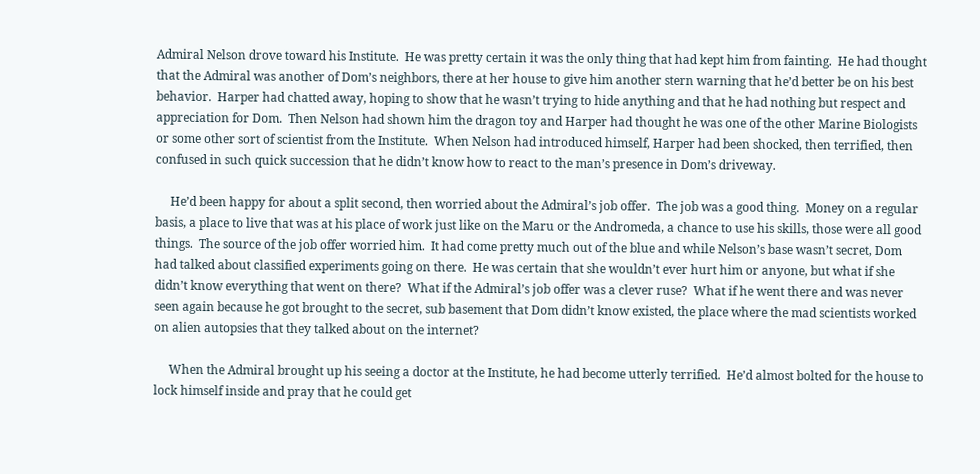Admiral Nelson drove toward his Institute.  He was pretty certain it was the only thing that had kept him from fainting.  He had thought that the Admiral was another of Dom’s neighbors, there at her house to give him another stern warning that he’d better be on his best behavior.  Harper had chatted away, hoping to show that he wasn’t trying to hide anything and that he had nothing but respect and appreciation for Dom.  Then Nelson had shown him the dragon toy and Harper had thought he was one of the other Marine Biologists or some other sort of scientist from the Institute.  When Nelson had introduced himself, Harper had been shocked, then terrified, then confused in such quick succession that he didn’t know how to react to the man’s presence in Dom’s driveway.

     He’d been happy for about a split second, then worried about the Admiral’s job offer.  The job was a good thing.  Money on a regular basis, a place to live that was at his place of work just like on the Maru or the Andromeda, a chance to use his skills, those were all good things.  The source of the job offer worried him.  It had come pretty much out of the blue and while Nelson’s base wasn’t secret, Dom had talked about classified experiments going on there.  He was certain that she wouldn’t ever hurt him or anyone, but what if she didn’t know everything that went on there?  What if the Admiral’s job offer was a clever ruse?  What if he went there and was never seen again because he got brought to the secret, sub basement that Dom didn’t know existed, the place where the mad scientists worked on alien autopsies that they talked about on the internet?

     When the Admiral brought up his seeing a doctor at the Institute, he had become utterly terrified.  He’d almost bolted for the house to lock himself inside and pray that he could get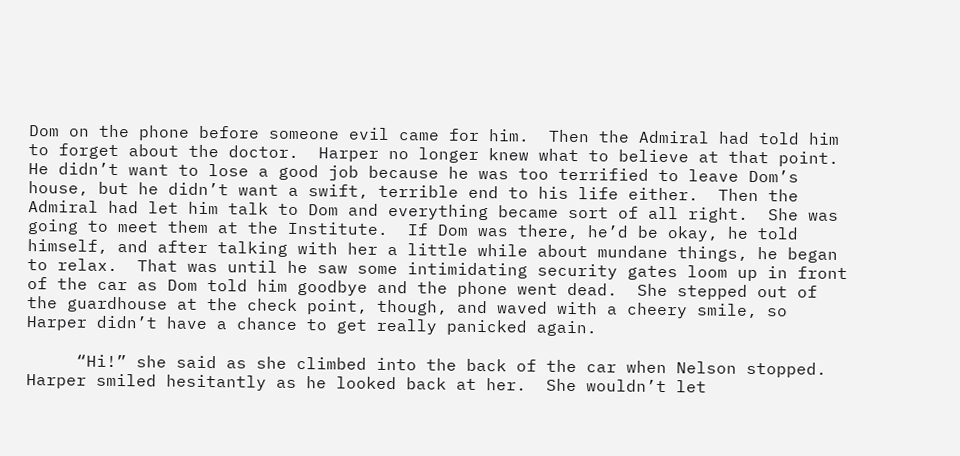Dom on the phone before someone evil came for him.  Then the Admiral had told him to forget about the doctor.  Harper no longer knew what to believe at that point.  He didn’t want to lose a good job because he was too terrified to leave Dom’s house, but he didn’t want a swift, terrible end to his life either.  Then the Admiral had let him talk to Dom and everything became sort of all right.  She was going to meet them at the Institute.  If Dom was there, he’d be okay, he told himself, and after talking with her a little while about mundane things, he began to relax.  That was until he saw some intimidating security gates loom up in front of the car as Dom told him goodbye and the phone went dead.  She stepped out of the guardhouse at the check point, though, and waved with a cheery smile, so Harper didn’t have a chance to get really panicked again.

     “Hi!” she said as she climbed into the back of the car when Nelson stopped.  Harper smiled hesitantly as he looked back at her.  She wouldn’t let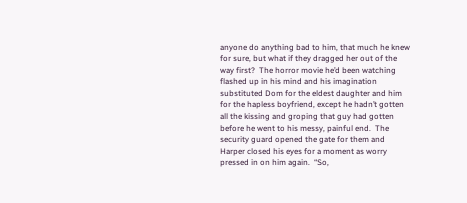anyone do anything bad to him, that much he knew for sure, but what if they dragged her out of the way first?  The horror movie he’d been watching flashed up in his mind and his imagination substituted Dom for the eldest daughter and him for the hapless boyfriend, except he hadn’t gotten all the kissing and groping that guy had gotten before he went to his messy, painful end.  The security guard opened the gate for them and Harper closed his eyes for a moment as worry pressed in on him again.  “So,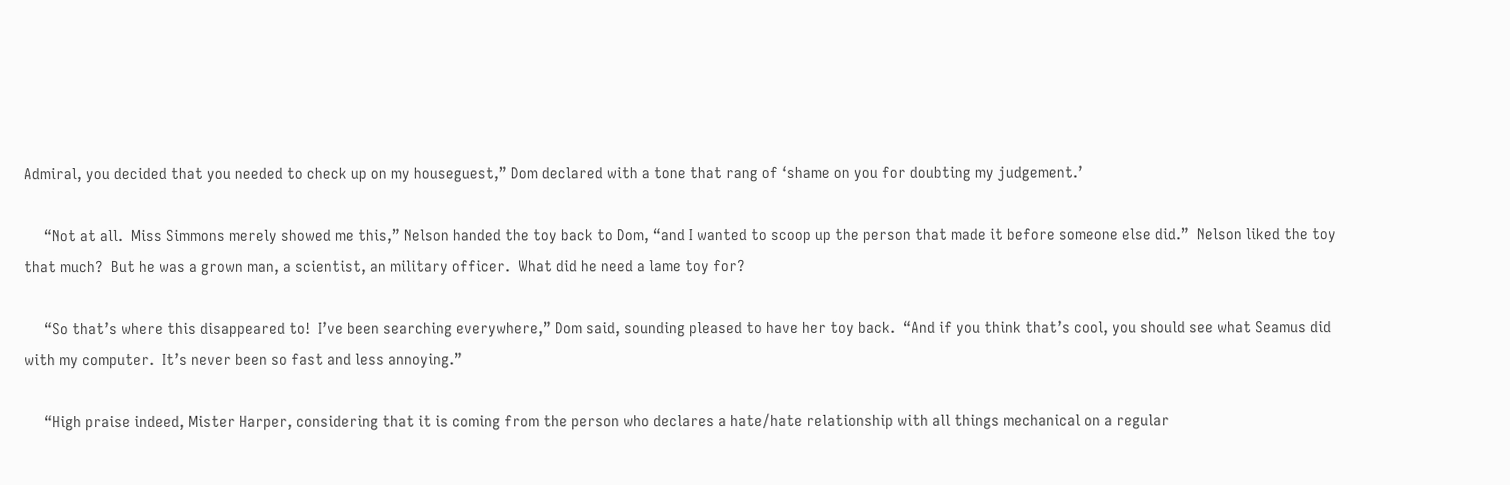Admiral, you decided that you needed to check up on my houseguest,” Dom declared with a tone that rang of ‘shame on you for doubting my judgement.’

     “Not at all.  Miss Simmons merely showed me this,” Nelson handed the toy back to Dom, “and I wanted to scoop up the person that made it before someone else did.”  Nelson liked the toy that much?  But he was a grown man, a scientist, an military officer.  What did he need a lame toy for?

     “So that’s where this disappeared to!  I’ve been searching everywhere,” Dom said, sounding pleased to have her toy back.  “And if you think that’s cool, you should see what Seamus did with my computer.  It’s never been so fast and less annoying.”

     “High praise indeed, Mister Harper, considering that it is coming from the person who declares a hate/hate relationship with all things mechanical on a regular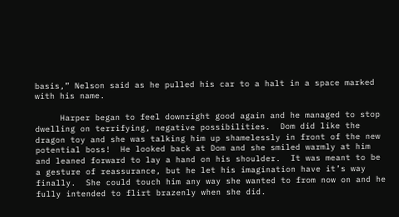basis,” Nelson said as he pulled his car to a halt in a space marked with his name.

     Harper began to feel downright good again and he managed to stop dwelling on terrifying, negative possibilities.  Dom did like the dragon toy and she was talking him up shamelessly in front of the new potential boss!  He looked back at Dom and she smiled warmly at him and leaned forward to lay a hand on his shoulder.  It was meant to be a gesture of reassurance, but he let his imagination have it’s way finally.  She could touch him any way she wanted to from now on and he fully intended to flirt brazenly when she did.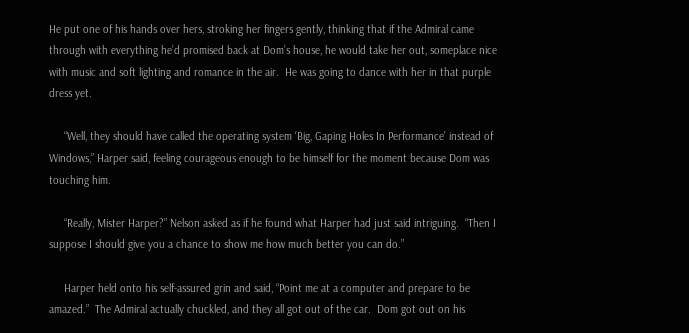He put one of his hands over hers, stroking her fingers gently, thinking that if the Admiral came through with everything he’d promised back at Dom’s house, he would take her out, someplace nice with music and soft lighting and romance in the air.  He was going to dance with her in that purple dress yet.

     “Well, they should have called the operating system ‘Big, Gaping Holes In Performance’ instead of Windows,” Harper said, feeling courageous enough to be himself for the moment because Dom was touching him.

     “Really, Mister Harper?” Nelson asked as if he found what Harper had just said intriguing.  “Then I suppose I should give you a chance to show me how much better you can do.”

     Harper held onto his self-assured grin and said, “Point me at a computer and prepare to be amazed.”  The Admiral actually chuckled, and they all got out of the car.  Dom got out on his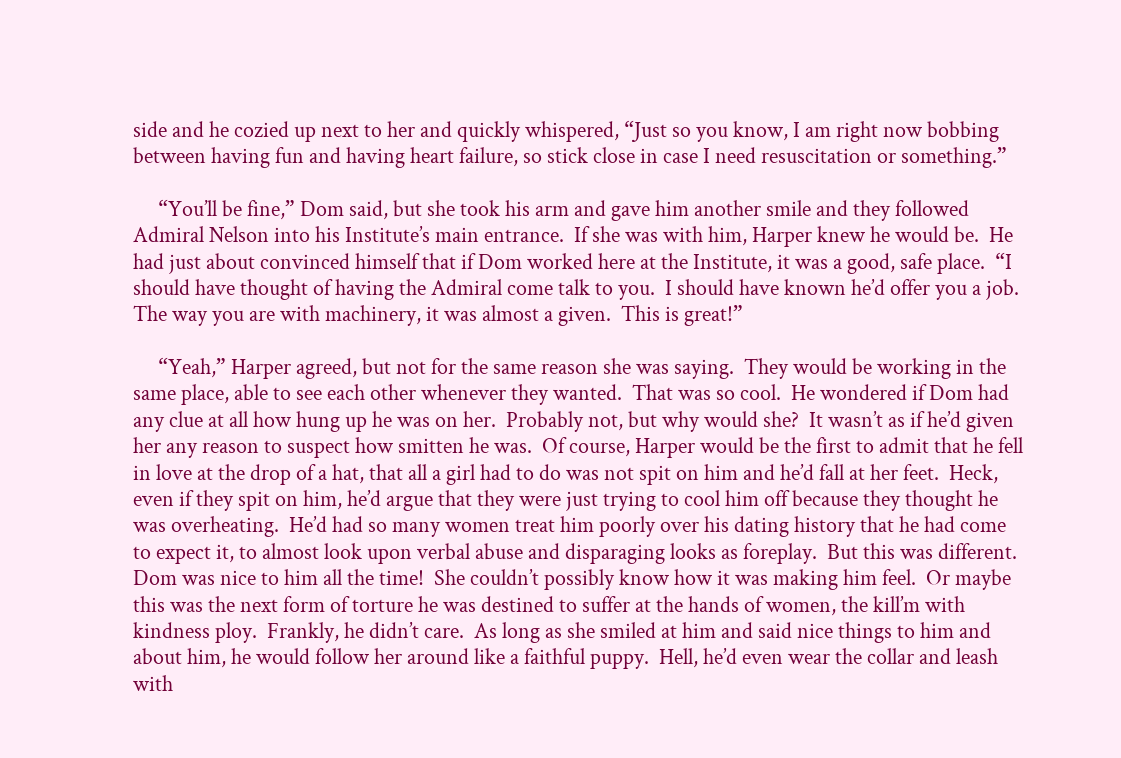side and he cozied up next to her and quickly whispered, “Just so you know, I am right now bobbing between having fun and having heart failure, so stick close in case I need resuscitation or something.”

     “You’ll be fine,” Dom said, but she took his arm and gave him another smile and they followed Admiral Nelson into his Institute’s main entrance.  If she was with him, Harper knew he would be.  He had just about convinced himself that if Dom worked here at the Institute, it was a good, safe place.  “I should have thought of having the Admiral come talk to you.  I should have known he’d offer you a job.  The way you are with machinery, it was almost a given.  This is great!”

     “Yeah,” Harper agreed, but not for the same reason she was saying.  They would be working in the same place, able to see each other whenever they wanted.  That was so cool.  He wondered if Dom had any clue at all how hung up he was on her.  Probably not, but why would she?  It wasn’t as if he’d given her any reason to suspect how smitten he was.  Of course, Harper would be the first to admit that he fell in love at the drop of a hat, that all a girl had to do was not spit on him and he’d fall at her feet.  Heck, even if they spit on him, he’d argue that they were just trying to cool him off because they thought he was overheating.  He’d had so many women treat him poorly over his dating history that he had come to expect it, to almost look upon verbal abuse and disparaging looks as foreplay.  But this was different.  Dom was nice to him all the time!  She couldn’t possibly know how it was making him feel.  Or maybe this was the next form of torture he was destined to suffer at the hands of women, the kill’m with kindness ploy.  Frankly, he didn’t care.  As long as she smiled at him and said nice things to him and about him, he would follow her around like a faithful puppy.  Hell, he’d even wear the collar and leash with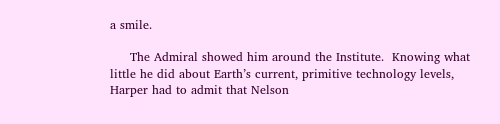a smile.

     The Admiral showed him around the Institute.  Knowing what little he did about Earth’s current, primitive technology levels, Harper had to admit that Nelson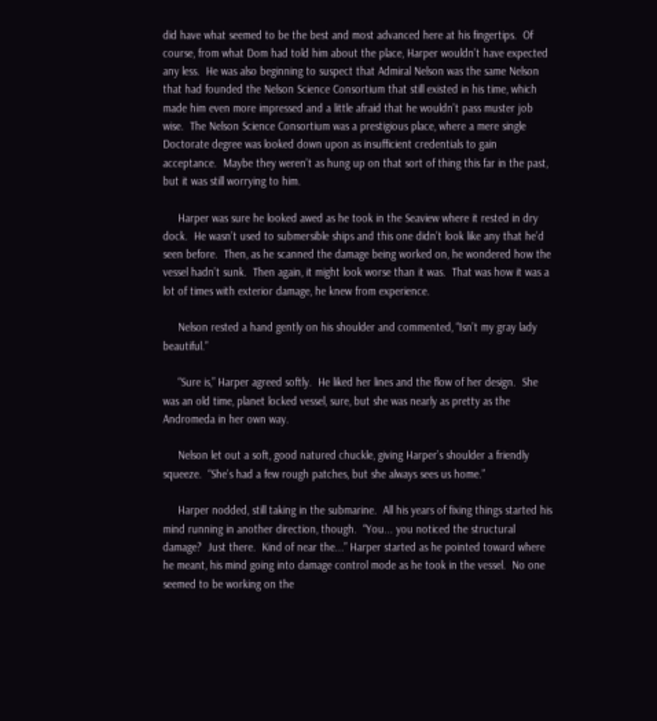did have what seemed to be the best and most advanced here at his fingertips.  Of course, from what Dom had told him about the place, Harper wouldn’t have expected any less.  He was also beginning to suspect that Admiral Nelson was the same Nelson that had founded the Nelson Science Consortium that still existed in his time, which made him even more impressed and a little afraid that he wouldn’t pass muster job wise.  The Nelson Science Consortium was a prestigious place, where a mere single Doctorate degree was looked down upon as insufficient credentials to gain acceptance.  Maybe they weren’t as hung up on that sort of thing this far in the past, but it was still worrying to him.

     Harper was sure he looked awed as he took in the Seaview where it rested in dry dock.  He wasn’t used to submersible ships and this one didn’t look like any that he’d seen before.  Then, as he scanned the damage being worked on, he wondered how the vessel hadn’t sunk.  Then again, it might look worse than it was.  That was how it was a lot of times with exterior damage, he knew from experience.

     Nelson rested a hand gently on his shoulder and commented, “Isn’t my gray lady beautiful.”

     “Sure is,” Harper agreed softly.  He liked her lines and the flow of her design.  She was an old time, planet locked vessel, sure, but she was nearly as pretty as the Andromeda in her own way.

     Nelson let out a soft, good natured chuckle, giving Harper’s shoulder a friendly squeeze.  “She’s had a few rough patches, but she always sees us home.”

     Harper nodded, still taking in the submarine.  All his years of fixing things started his mind running in another direction, though.  “You... you noticed the structural damage?  Just there.  Kind of near the...” Harper started as he pointed toward where he meant, his mind going into damage control mode as he took in the vessel.  No one seemed to be working on the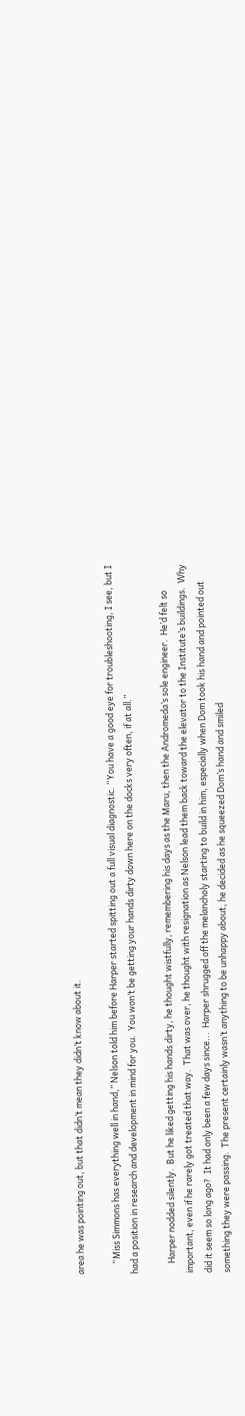area he was pointing out, but that didn’t mean they didn’t know about it.

     “Miss Simmons has everything well in hand,” Nelson told him before Harper started spitting out a full visual diagnostic. “You have a good eye for troubleshooting, I see, but I had a position in research and development in mind for you.  You won’t be getting your hands dirty down here on the docks very often, if at all.”

     Harper nodded silently.  But he liked getting his hands dirty, he thought wistfully, remembering his days as the Maru, then the Andromeda’s sole engineer.  He’d felt so important, even if he rarely got treated that way.  That was over, he thought with resignation as Nelson lead them back toward the elevator to the Institute’s buildings.  Why did it seem so long ago?  It had only been a few days since...  Harper shrugged off the melancholy starting to build in him, especially when Dom took his hand and pointed out something they were passing.  The present certainly wasn’t anything to be unhappy about, he decided as he squeezed Dom’s hand and smiled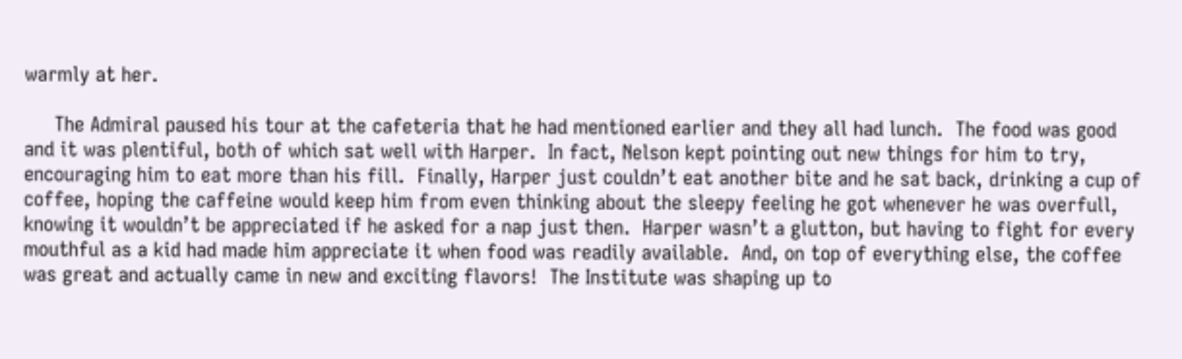warmly at her.

     The Admiral paused his tour at the cafeteria that he had mentioned earlier and they all had lunch.  The food was good and it was plentiful, both of which sat well with Harper.  In fact, Nelson kept pointing out new things for him to try, encouraging him to eat more than his fill.  Finally, Harper just couldn’t eat another bite and he sat back, drinking a cup of coffee, hoping the caffeine would keep him from even thinking about the sleepy feeling he got whenever he was overfull, knowing it wouldn’t be appreciated if he asked for a nap just then.  Harper wasn’t a glutton, but having to fight for every mouthful as a kid had made him appreciate it when food was readily available.  And, on top of everything else, the coffee was great and actually came in new and exciting flavors!  The Institute was shaping up to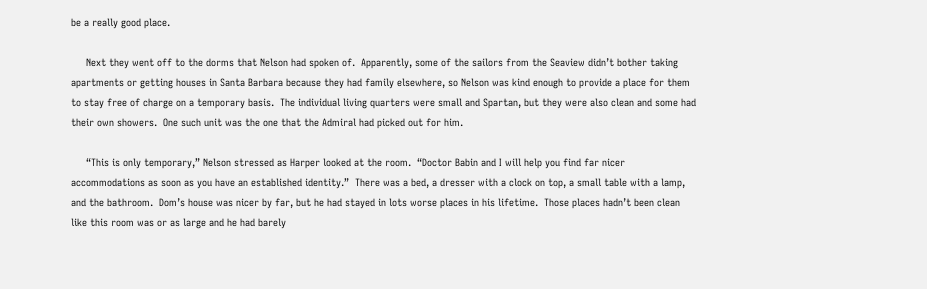be a really good place.

     Next they went off to the dorms that Nelson had spoken of.  Apparently, some of the sailors from the Seaview didn’t bother taking apartments or getting houses in Santa Barbara because they had family elsewhere, so Nelson was kind enough to provide a place for them to stay free of charge on a temporary basis.  The individual living quarters were small and Spartan, but they were also clean and some had their own showers.  One such unit was the one that the Admiral had picked out for him.

     “This is only temporary,” Nelson stressed as Harper looked at the room.  “Doctor Babin and I will help you find far nicer accommodations as soon as you have an established identity.”  There was a bed, a dresser with a clock on top, a small table with a lamp, and the bathroom.  Dom’s house was nicer by far, but he had stayed in lots worse places in his lifetime.  Those places hadn’t been clean like this room was or as large and he had barely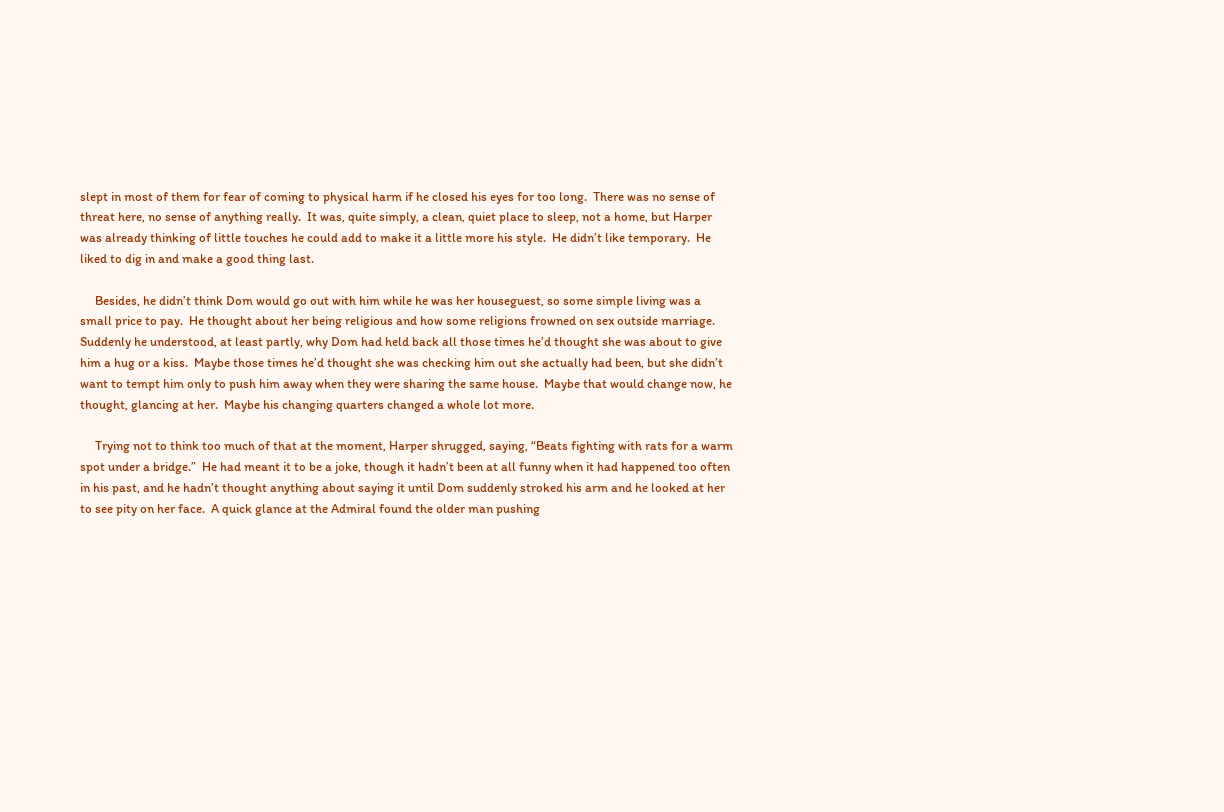slept in most of them for fear of coming to physical harm if he closed his eyes for too long.  There was no sense of threat here, no sense of anything really.  It was, quite simply, a clean, quiet place to sleep, not a home, but Harper was already thinking of little touches he could add to make it a little more his style.  He didn’t like temporary.  He liked to dig in and make a good thing last.

     Besides, he didn’t think Dom would go out with him while he was her houseguest, so some simple living was a small price to pay.  He thought about her being religious and how some religions frowned on sex outside marriage.  Suddenly he understood, at least partly, why Dom had held back all those times he’d thought she was about to give him a hug or a kiss.  Maybe those times he’d thought she was checking him out she actually had been, but she didn’t want to tempt him only to push him away when they were sharing the same house.  Maybe that would change now, he thought, glancing at her.  Maybe his changing quarters changed a whole lot more.

     Trying not to think too much of that at the moment, Harper shrugged, saying, “Beats fighting with rats for a warm spot under a bridge.”  He had meant it to be a joke, though it hadn’t been at all funny when it had happened too often in his past, and he hadn’t thought anything about saying it until Dom suddenly stroked his arm and he looked at her to see pity on her face.  A quick glance at the Admiral found the older man pushing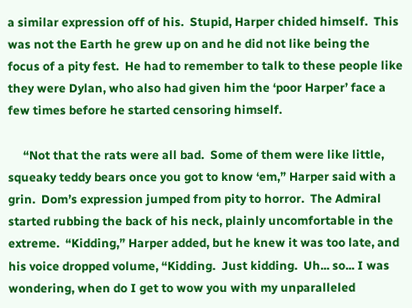a similar expression off of his.  Stupid, Harper chided himself.  This was not the Earth he grew up on and he did not like being the focus of a pity fest.  He had to remember to talk to these people like they were Dylan, who also had given him the ‘poor Harper’ face a few times before he started censoring himself.

     “Not that the rats were all bad.  Some of them were like little, squeaky teddy bears once you got to know ‘em,” Harper said with a grin.  Dom’s expression jumped from pity to horror.  The Admiral started rubbing the back of his neck, plainly uncomfortable in the extreme.  “Kidding,” Harper added, but he knew it was too late, and his voice dropped volume, “Kidding.  Just kidding.  Uh... so... I was wondering, when do I get to wow you with my unparalleled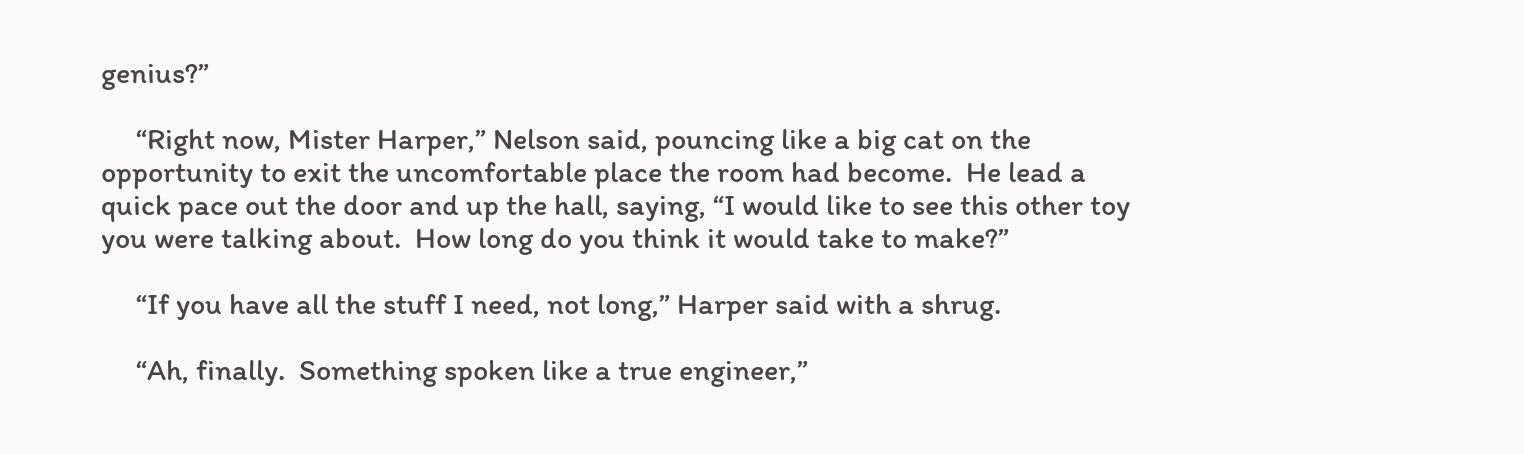genius?”

     “Right now, Mister Harper,” Nelson said, pouncing like a big cat on the opportunity to exit the uncomfortable place the room had become.  He lead a quick pace out the door and up the hall, saying, “I would like to see this other toy you were talking about.  How long do you think it would take to make?”

     “If you have all the stuff I need, not long,” Harper said with a shrug.

     “Ah, finally.  Something spoken like a true engineer,”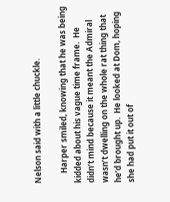Nelson said with a little chuckle.

     Harper smiled, knowing that he was being kidded about his vague time frame.  He didn’t mind because it meant the Admiral wasn’t dwelling on the whole rat thing that he’d brought up.  He looked at Dom, hoping she had put it out of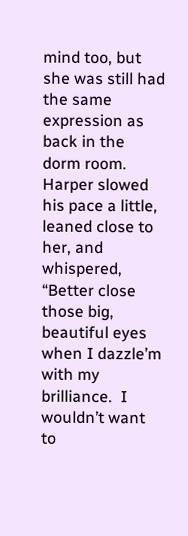mind too, but she was still had the same expression as back in the dorm room.  Harper slowed his pace a little, leaned close to her, and whispered, “Better close those big, beautiful eyes when I dazzle’m with my brilliance.  I wouldn’t want to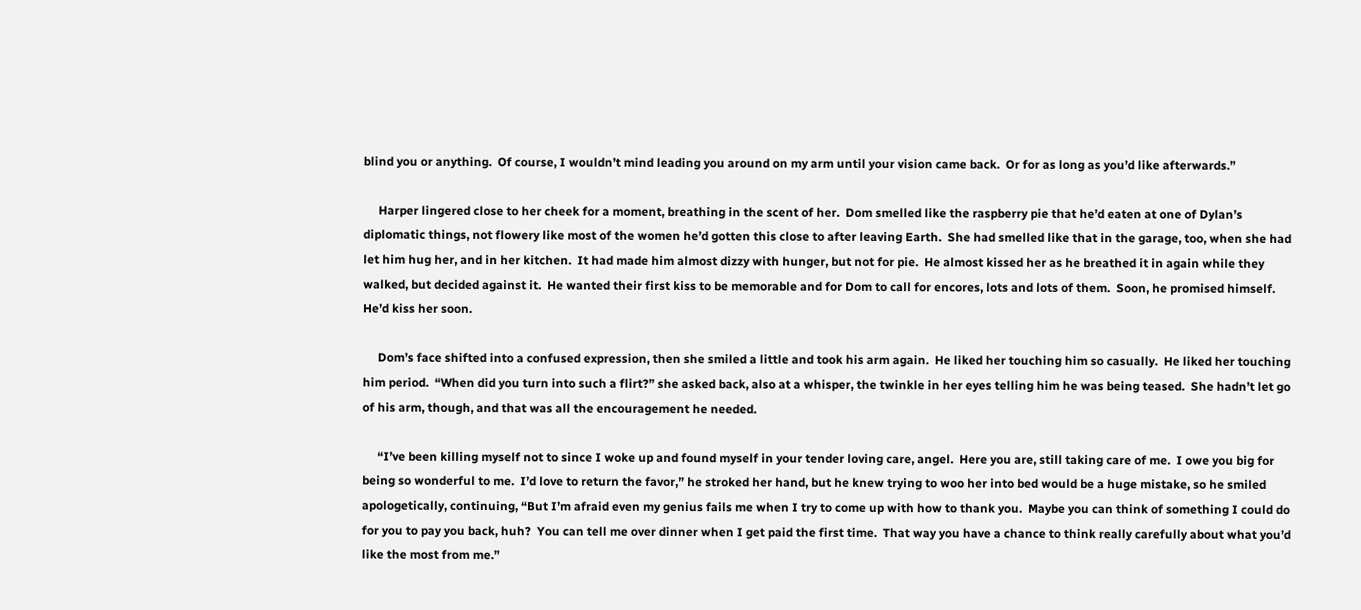blind you or anything.  Of course, I wouldn’t mind leading you around on my arm until your vision came back.  Or for as long as you’d like afterwards.”

     Harper lingered close to her cheek for a moment, breathing in the scent of her.  Dom smelled like the raspberry pie that he’d eaten at one of Dylan’s diplomatic things, not flowery like most of the women he’d gotten this close to after leaving Earth.  She had smelled like that in the garage, too, when she had let him hug her, and in her kitchen.  It had made him almost dizzy with hunger, but not for pie.  He almost kissed her as he breathed it in again while they walked, but decided against it.  He wanted their first kiss to be memorable and for Dom to call for encores, lots and lots of them.  Soon, he promised himself.  He’d kiss her soon.

     Dom’s face shifted into a confused expression, then she smiled a little and took his arm again.  He liked her touching him so casually.  He liked her touching him period.  “When did you turn into such a flirt?” she asked back, also at a whisper, the twinkle in her eyes telling him he was being teased.  She hadn’t let go of his arm, though, and that was all the encouragement he needed.

     “I’ve been killing myself not to since I woke up and found myself in your tender loving care, angel.  Here you are, still taking care of me.  I owe you big for being so wonderful to me.  I’d love to return the favor,” he stroked her hand, but he knew trying to woo her into bed would be a huge mistake, so he smiled apologetically, continuing, “But I’m afraid even my genius fails me when I try to come up with how to thank you.  Maybe you can think of something I could do for you to pay you back, huh?  You can tell me over dinner when I get paid the first time.  That way you have a chance to think really carefully about what you’d like the most from me.”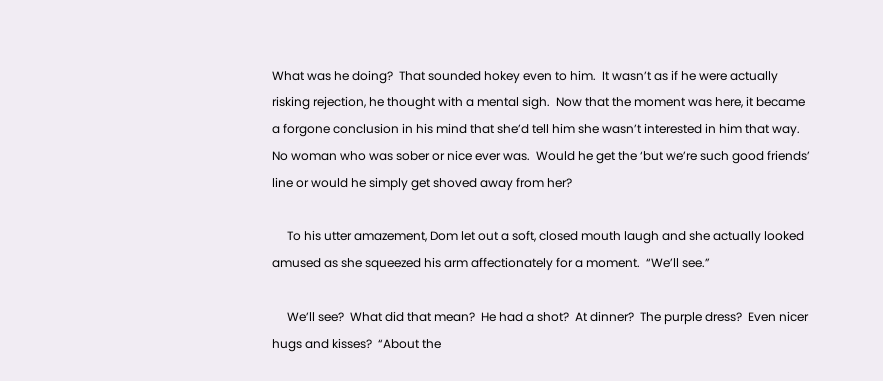What was he doing?  That sounded hokey even to him.  It wasn’t as if he were actually risking rejection, he thought with a mental sigh.  Now that the moment was here, it became a forgone conclusion in his mind that she’d tell him she wasn’t interested in him that way.  No woman who was sober or nice ever was.  Would he get the ‘but we’re such good friends’ line or would he simply get shoved away from her?

     To his utter amazement, Dom let out a soft, closed mouth laugh and she actually looked amused as she squeezed his arm affectionately for a moment.  “We’ll see.”

     We’ll see?  What did that mean?  He had a shot?  At dinner?  The purple dress?  Even nicer hugs and kisses?  “About the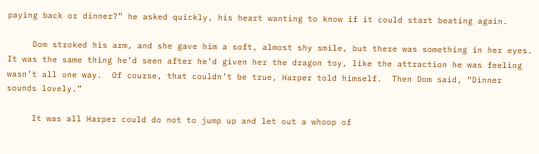paying back or dinner?” he asked quickly, his heart wanting to know if it could start beating again.

     Dom stroked his arm, and she gave him a soft, almost shy smile, but there was something in her eyes.  It was the same thing he’d seen after he’d given her the dragon toy, like the attraction he was feeling wasn’t all one way.  Of course, that couldn’t be true, Harper told himself.  Then Dom said, “Dinner sounds lovely.”

     It was all Harper could do not to jump up and let out a whoop of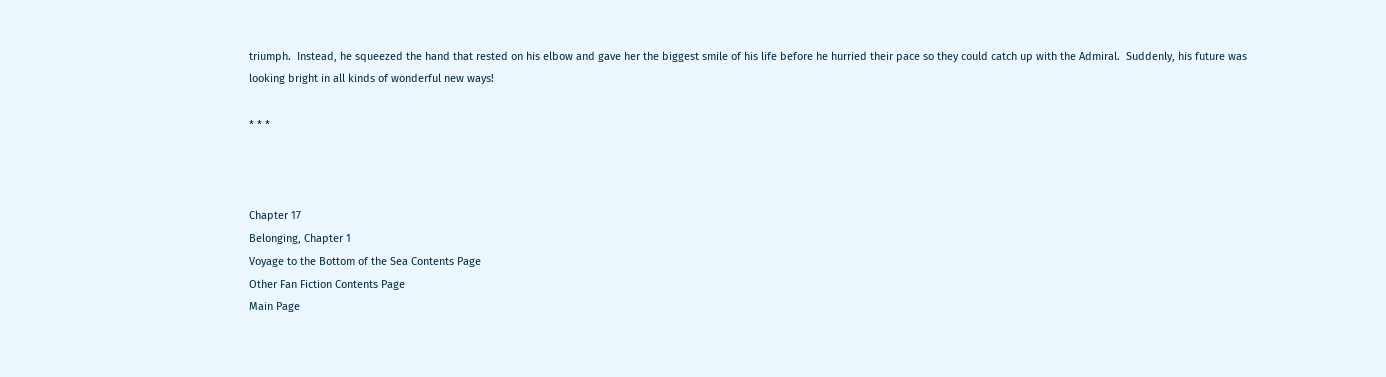triumph.  Instead, he squeezed the hand that rested on his elbow and gave her the biggest smile of his life before he hurried their pace so they could catch up with the Admiral.  Suddenly, his future was looking bright in all kinds of wonderful new ways!

* * *



Chapter 17
Belonging, Chapter 1
Voyage to the Bottom of the Sea Contents Page
Other Fan Fiction Contents Page
Main Page